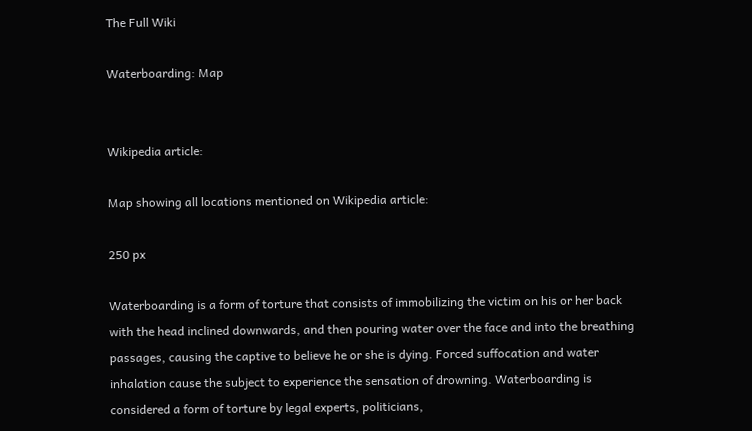The Full Wiki

Waterboarding: Map


Wikipedia article:

Map showing all locations mentioned on Wikipedia article:

250 px

Waterboarding is a form of torture that consists of immobilizing the victim on his or her back with the head inclined downwards, and then pouring water over the face and into the breathing passages, causing the captive to believe he or she is dying. Forced suffocation and water inhalation cause the subject to experience the sensation of drowning. Waterboarding is considered a form of torture by legal experts, politicians,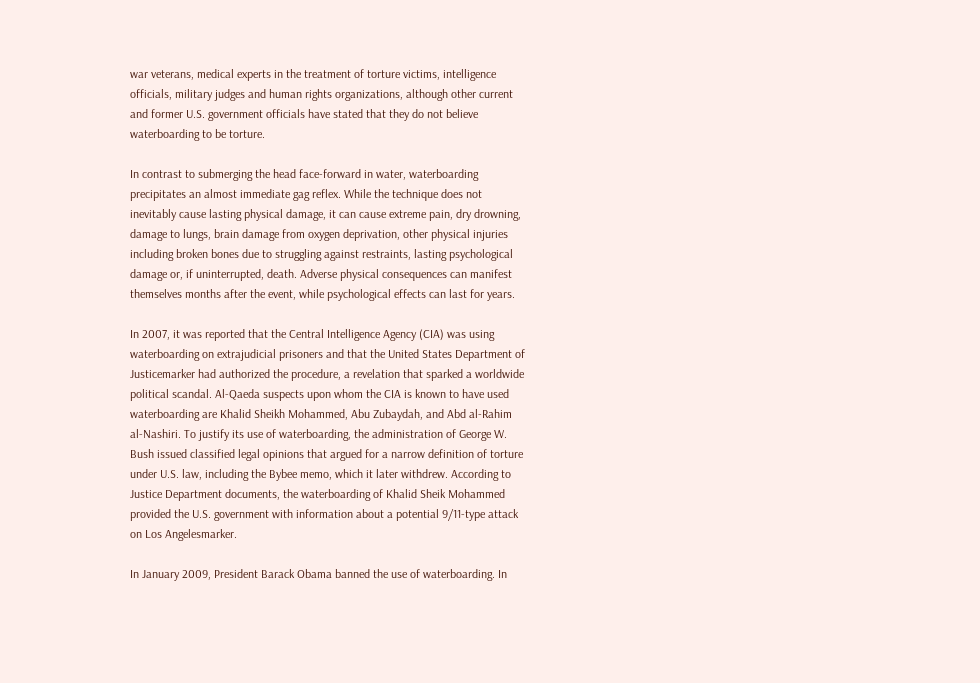war veterans, medical experts in the treatment of torture victims, intelligence officials, military judges and human rights organizations, although other current and former U.S. government officials have stated that they do not believe waterboarding to be torture.

In contrast to submerging the head face-forward in water, waterboarding precipitates an almost immediate gag reflex. While the technique does not inevitably cause lasting physical damage, it can cause extreme pain, dry drowning, damage to lungs, brain damage from oxygen deprivation, other physical injuries including broken bones due to struggling against restraints, lasting psychological damage or, if uninterrupted, death. Adverse physical consequences can manifest themselves months after the event, while psychological effects can last for years.

In 2007, it was reported that the Central Intelligence Agency (CIA) was using waterboarding on extrajudicial prisoners and that the United States Department of Justicemarker had authorized the procedure, a revelation that sparked a worldwide political scandal. Al-Qaeda suspects upon whom the CIA is known to have used waterboarding are Khalid Sheikh Mohammed, Abu Zubaydah, and Abd al-Rahim al-Nashiri. To justify its use of waterboarding, the administration of George W. Bush issued classified legal opinions that argued for a narrow definition of torture under U.S. law, including the Bybee memo, which it later withdrew. According to Justice Department documents, the waterboarding of Khalid Sheik Mohammed provided the U.S. government with information about a potential 9/11-type attack on Los Angelesmarker.

In January 2009, President Barack Obama banned the use of waterboarding. In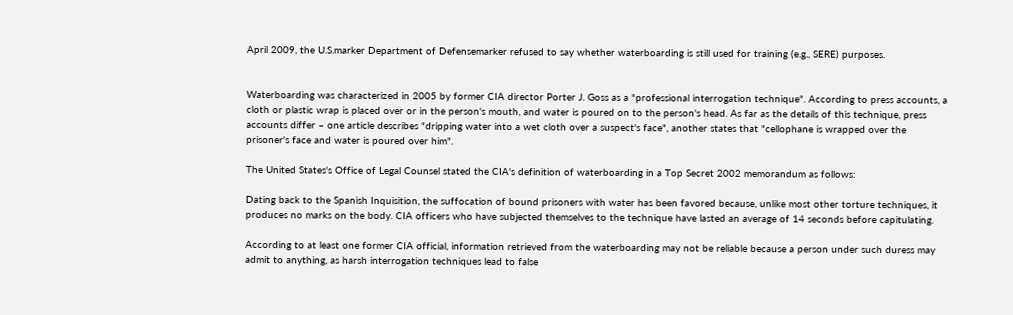April 2009, the U.S.marker Department of Defensemarker refused to say whether waterboarding is still used for training (e.g., SERE) purposes.


Waterboarding was characterized in 2005 by former CIA director Porter J. Goss as a "professional interrogation technique". According to press accounts, a cloth or plastic wrap is placed over or in the person's mouth, and water is poured on to the person's head. As far as the details of this technique, press accounts differ – one article describes "dripping water into a wet cloth over a suspect's face", another states that "cellophane is wrapped over the prisoner's face and water is poured over him".

The United States's Office of Legal Counsel stated the CIA's definition of waterboarding in a Top Secret 2002 memorandum as follows:

Dating back to the Spanish Inquisition, the suffocation of bound prisoners with water has been favored because, unlike most other torture techniques, it produces no marks on the body. CIA officers who have subjected themselves to the technique have lasted an average of 14 seconds before capitulating.

According to at least one former CIA official, information retrieved from the waterboarding may not be reliable because a person under such duress may admit to anything, as harsh interrogation techniques lead to false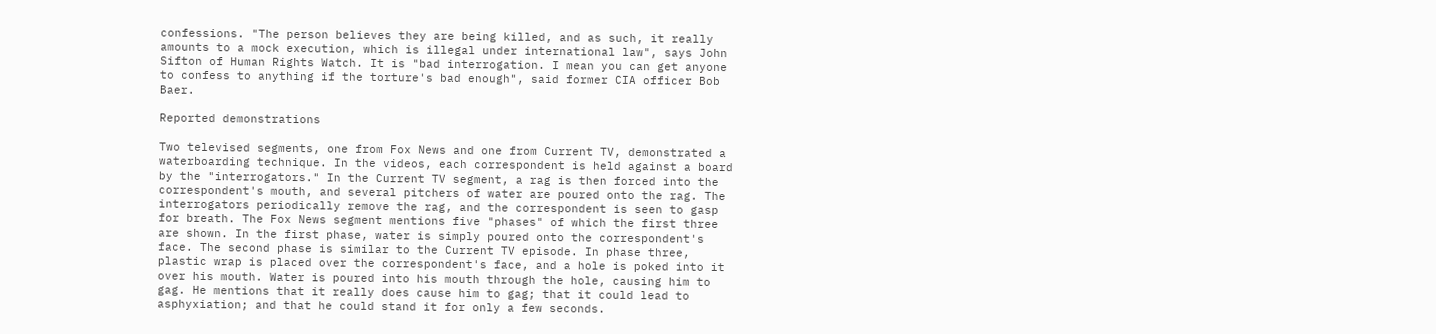confessions. "The person believes they are being killed, and as such, it really amounts to a mock execution, which is illegal under international law", says John Sifton of Human Rights Watch. It is "bad interrogation. I mean you can get anyone to confess to anything if the torture's bad enough", said former CIA officer Bob Baer.

Reported demonstrations

Two televised segments, one from Fox News and one from Current TV, demonstrated a waterboarding technique. In the videos, each correspondent is held against a board by the "interrogators." In the Current TV segment, a rag is then forced into the correspondent's mouth, and several pitchers of water are poured onto the rag. The interrogators periodically remove the rag, and the correspondent is seen to gasp for breath. The Fox News segment mentions five "phases" of which the first three are shown. In the first phase, water is simply poured onto the correspondent's face. The second phase is similar to the Current TV episode. In phase three, plastic wrap is placed over the correspondent's face, and a hole is poked into it over his mouth. Water is poured into his mouth through the hole, causing him to gag. He mentions that it really does cause him to gag; that it could lead to asphyxiation; and that he could stand it for only a few seconds.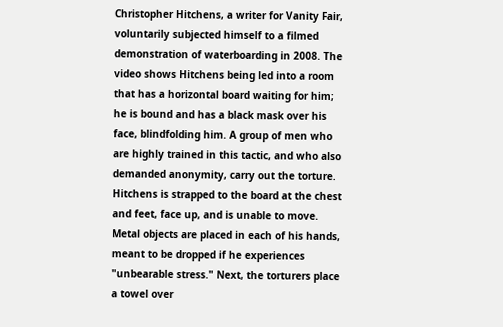Christopher Hitchens, a writer for Vanity Fair, voluntarily subjected himself to a filmed demonstration of waterboarding in 2008. The video shows Hitchens being led into a room that has a horizontal board waiting for him; he is bound and has a black mask over his face, blindfolding him. A group of men who are highly trained in this tactic, and who also demanded anonymity, carry out the torture. Hitchens is strapped to the board at the chest and feet, face up, and is unable to move. Metal objects are placed in each of his hands, meant to be dropped if he experiences "unbearable stress." Next, the torturers place a towel over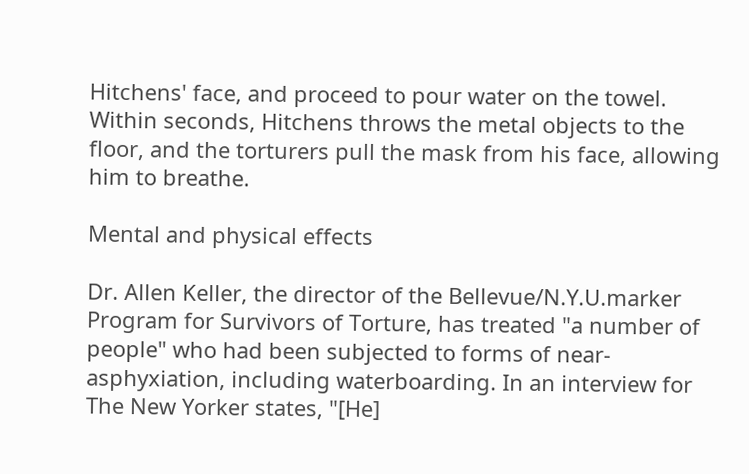Hitchens' face, and proceed to pour water on the towel. Within seconds, Hitchens throws the metal objects to the floor, and the torturers pull the mask from his face, allowing him to breathe.

Mental and physical effects

Dr. Allen Keller, the director of the Bellevue/N.Y.U.marker Program for Survivors of Torture, has treated "a number of people" who had been subjected to forms of near-asphyxiation, including waterboarding. In an interview for The New Yorker states, "[He]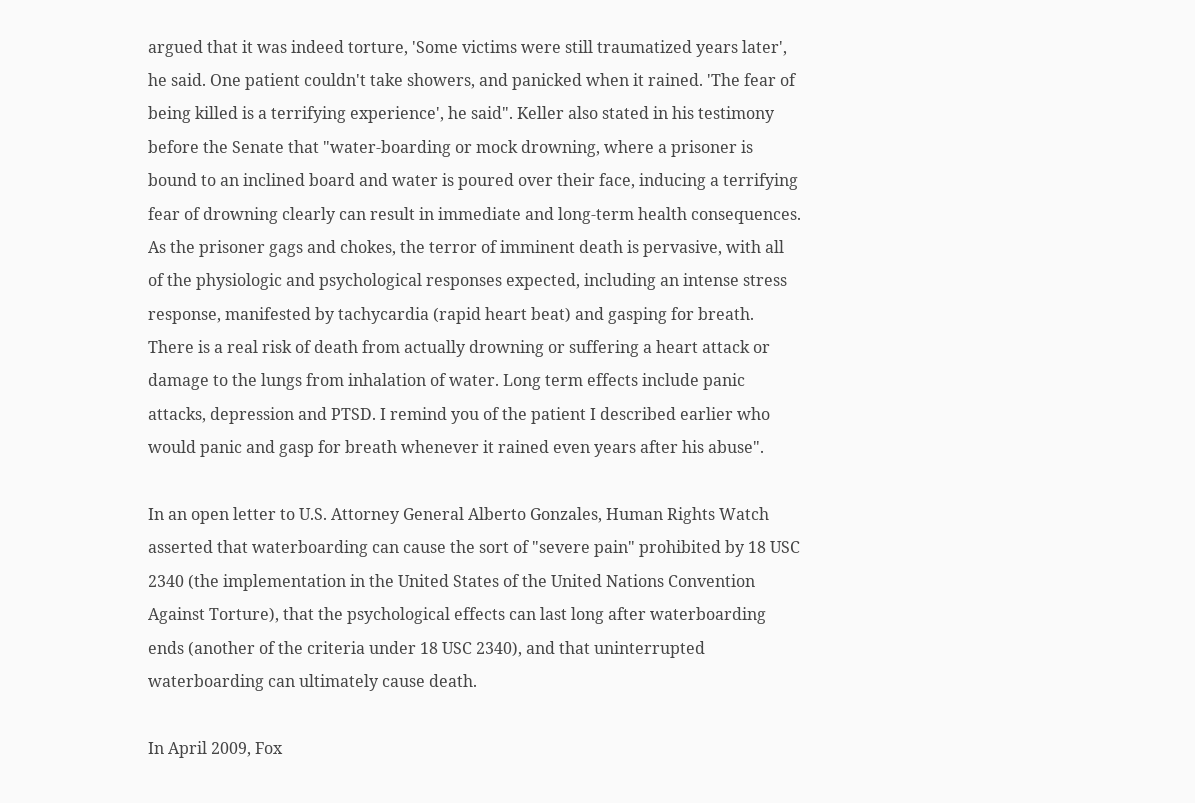argued that it was indeed torture, 'Some victims were still traumatized years later', he said. One patient couldn't take showers, and panicked when it rained. 'The fear of being killed is a terrifying experience', he said". Keller also stated in his testimony before the Senate that "water-boarding or mock drowning, where a prisoner is bound to an inclined board and water is poured over their face, inducing a terrifying fear of drowning clearly can result in immediate and long-term health consequences. As the prisoner gags and chokes, the terror of imminent death is pervasive, with all of the physiologic and psychological responses expected, including an intense stress response, manifested by tachycardia (rapid heart beat) and gasping for breath. There is a real risk of death from actually drowning or suffering a heart attack or damage to the lungs from inhalation of water. Long term effects include panic attacks, depression and PTSD. I remind you of the patient I described earlier who would panic and gasp for breath whenever it rained even years after his abuse".

In an open letter to U.S. Attorney General Alberto Gonzales, Human Rights Watch asserted that waterboarding can cause the sort of "severe pain" prohibited by 18 USC 2340 (the implementation in the United States of the United Nations Convention Against Torture), that the psychological effects can last long after waterboarding ends (another of the criteria under 18 USC 2340), and that uninterrupted waterboarding can ultimately cause death.

In April 2009, Fox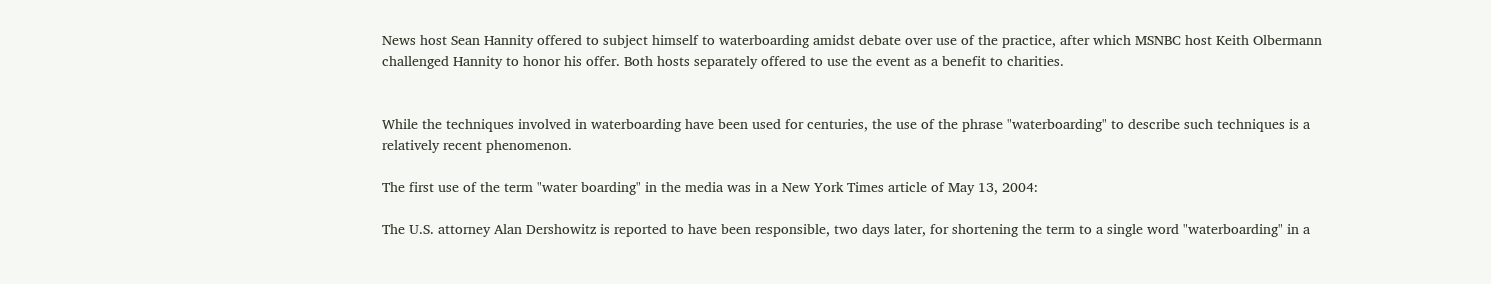News host Sean Hannity offered to subject himself to waterboarding amidst debate over use of the practice, after which MSNBC host Keith Olbermann challenged Hannity to honor his offer. Both hosts separately offered to use the event as a benefit to charities.


While the techniques involved in waterboarding have been used for centuries, the use of the phrase "waterboarding" to describe such techniques is a relatively recent phenomenon.

The first use of the term "water boarding" in the media was in a New York Times article of May 13, 2004:

The U.S. attorney Alan Dershowitz is reported to have been responsible, two days later, for shortening the term to a single word "waterboarding" in a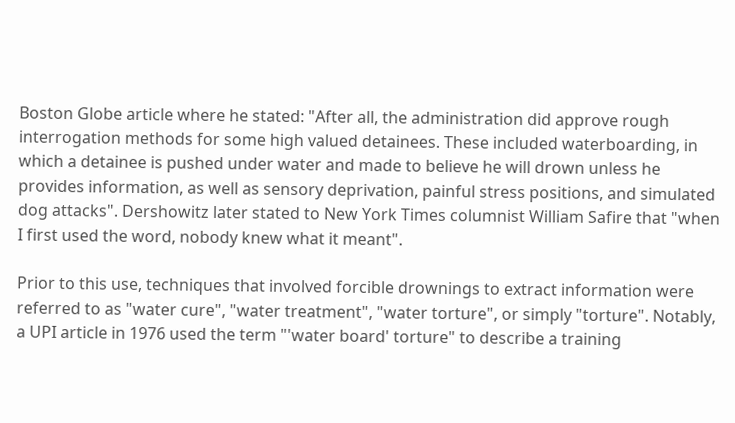Boston Globe article where he stated: "After all, the administration did approve rough interrogation methods for some high valued detainees. These included waterboarding, in which a detainee is pushed under water and made to believe he will drown unless he provides information, as well as sensory deprivation, painful stress positions, and simulated dog attacks". Dershowitz later stated to New York Times columnist William Safire that "when I first used the word, nobody knew what it meant".

Prior to this use, techniques that involved forcible drownings to extract information were referred to as "water cure", "water treatment", "water torture", or simply "torture". Notably, a UPI article in 1976 used the term "'water board' torture" to describe a training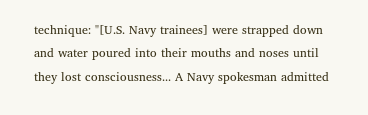technique: "[U.S. Navy trainees] were strapped down and water poured into their mouths and noses until they lost consciousness... A Navy spokesman admitted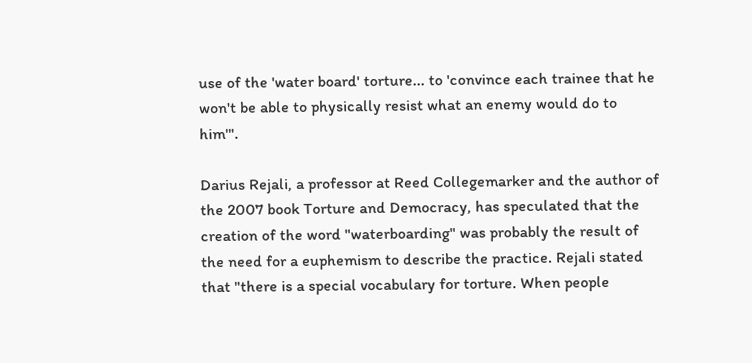use of the 'water board' torture... to 'convince each trainee that he won't be able to physically resist what an enemy would do to him'".

Darius Rejali, a professor at Reed Collegemarker and the author of the 2007 book Torture and Democracy, has speculated that the creation of the word "waterboarding" was probably the result of the need for a euphemism to describe the practice. Rejali stated that "there is a special vocabulary for torture. When people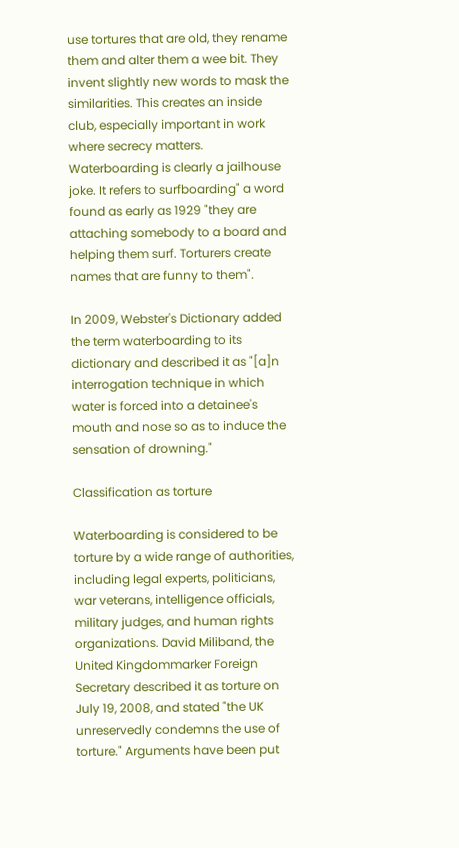use tortures that are old, they rename them and alter them a wee bit. They invent slightly new words to mask the similarities. This creates an inside club, especially important in work where secrecy matters. Waterboarding is clearly a jailhouse joke. It refers to surfboarding" a word found as early as 1929 "they are attaching somebody to a board and helping them surf. Torturers create names that are funny to them".

In 2009, Webster's Dictionary added the term waterboarding to its dictionary and described it as "[a]n interrogation technique in which water is forced into a detainee's mouth and nose so as to induce the sensation of drowning."

Classification as torture

Waterboarding is considered to be torture by a wide range of authorities, including legal experts, politicians, war veterans, intelligence officials, military judges, and human rights organizations. David Miliband, the United Kingdommarker Foreign Secretary described it as torture on July 19, 2008, and stated "the UK unreservedly condemns the use of torture." Arguments have been put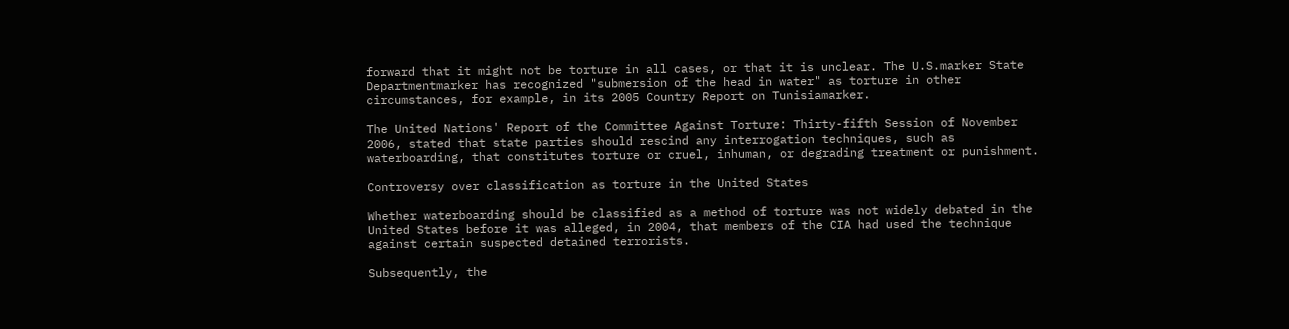forward that it might not be torture in all cases, or that it is unclear. The U.S.marker State Departmentmarker has recognized "submersion of the head in water" as torture in other circumstances, for example, in its 2005 Country Report on Tunisiamarker.

The United Nations' Report of the Committee Against Torture: Thirty-fifth Session of November 2006, stated that state parties should rescind any interrogation techniques, such as waterboarding, that constitutes torture or cruel, inhuman, or degrading treatment or punishment.

Controversy over classification as torture in the United States

Whether waterboarding should be classified as a method of torture was not widely debated in the United States before it was alleged, in 2004, that members of the CIA had used the technique against certain suspected detained terrorists.

Subsequently, the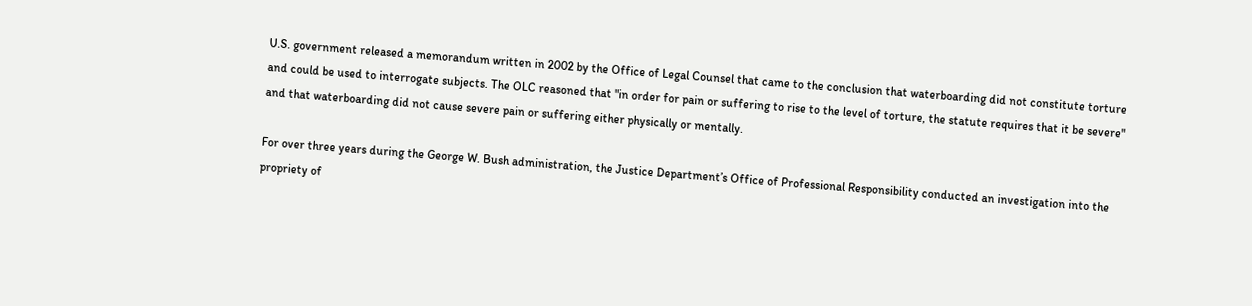U.S. government released a memorandum written in 2002 by the Office of Legal Counsel that came to the conclusion that waterboarding did not constitute torture and could be used to interrogate subjects. The OLC reasoned that "in order for pain or suffering to rise to the level of torture, the statute requires that it be severe" and that waterboarding did not cause severe pain or suffering either physically or mentally.

For over three years during the George W. Bush administration, the Justice Department’s Office of Professional Responsibility conducted an investigation into the propriety of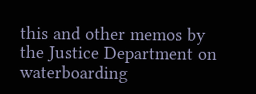this and other memos by the Justice Department on waterboarding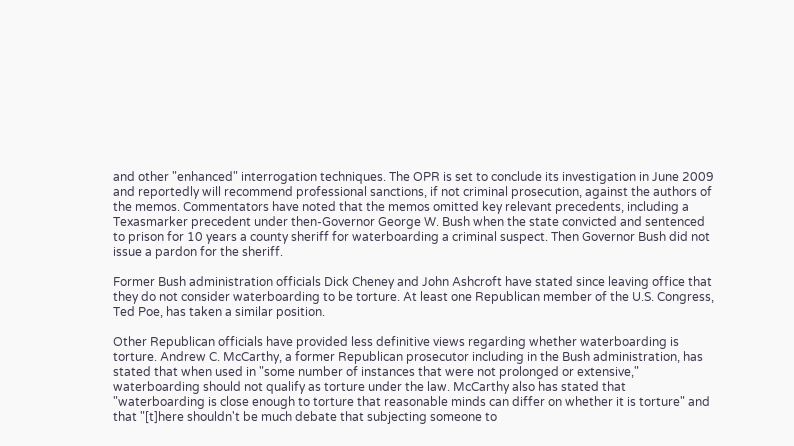and other "enhanced" interrogation techniques. The OPR is set to conclude its investigation in June 2009 and reportedly will recommend professional sanctions, if not criminal prosecution, against the authors of the memos. Commentators have noted that the memos omitted key relevant precedents, including a Texasmarker precedent under then-Governor George W. Bush when the state convicted and sentenced to prison for 10 years a county sheriff for waterboarding a criminal suspect. Then Governor Bush did not issue a pardon for the sheriff.

Former Bush administration officials Dick Cheney and John Ashcroft have stated since leaving office that they do not consider waterboarding to be torture. At least one Republican member of the U.S. Congress, Ted Poe, has taken a similar position.

Other Republican officials have provided less definitive views regarding whether waterboarding is torture. Andrew C. McCarthy, a former Republican prosecutor including in the Bush administration, has stated that when used in "some number of instances that were not prolonged or extensive," waterboarding should not qualify as torture under the law. McCarthy also has stated that "waterboarding is close enough to torture that reasonable minds can differ on whether it is torture" and that "[t]here shouldn't be much debate that subjecting someone to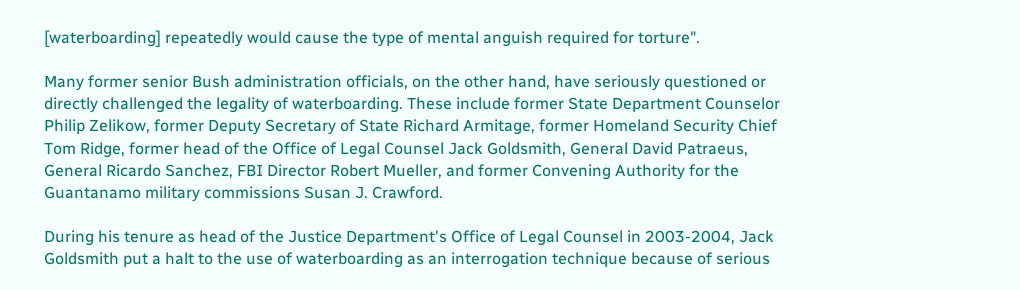[waterboarding] repeatedly would cause the type of mental anguish required for torture".

Many former senior Bush administration officials, on the other hand, have seriously questioned or directly challenged the legality of waterboarding. These include former State Department Counselor Philip Zelikow, former Deputy Secretary of State Richard Armitage, former Homeland Security Chief Tom Ridge, former head of the Office of Legal Counsel Jack Goldsmith, General David Patraeus, General Ricardo Sanchez, FBI Director Robert Mueller, and former Convening Authority for the Guantanamo military commissions Susan J. Crawford.

During his tenure as head of the Justice Department's Office of Legal Counsel in 2003-2004, Jack Goldsmith put a halt to the use of waterboarding as an interrogation technique because of serious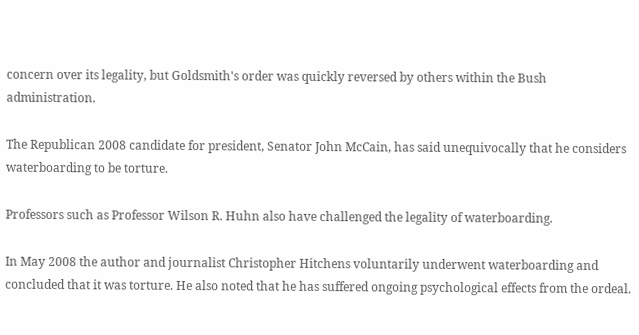concern over its legality, but Goldsmith's order was quickly reversed by others within the Bush administration.

The Republican 2008 candidate for president, Senator John McCain, has said unequivocally that he considers waterboarding to be torture.

Professors such as Professor Wilson R. Huhn also have challenged the legality of waterboarding.

In May 2008 the author and journalist Christopher Hitchens voluntarily underwent waterboarding and concluded that it was torture. He also noted that he has suffered ongoing psychological effects from the ordeal.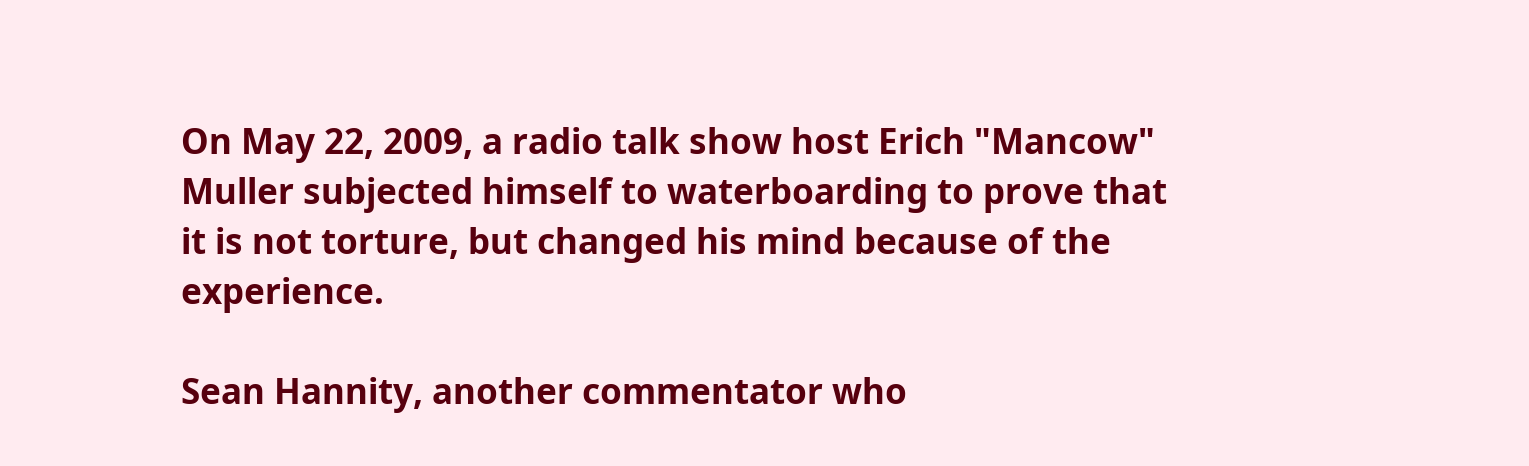On May 22, 2009, a radio talk show host Erich "Mancow" Muller subjected himself to waterboarding to prove that it is not torture, but changed his mind because of the experience.

Sean Hannity, another commentator who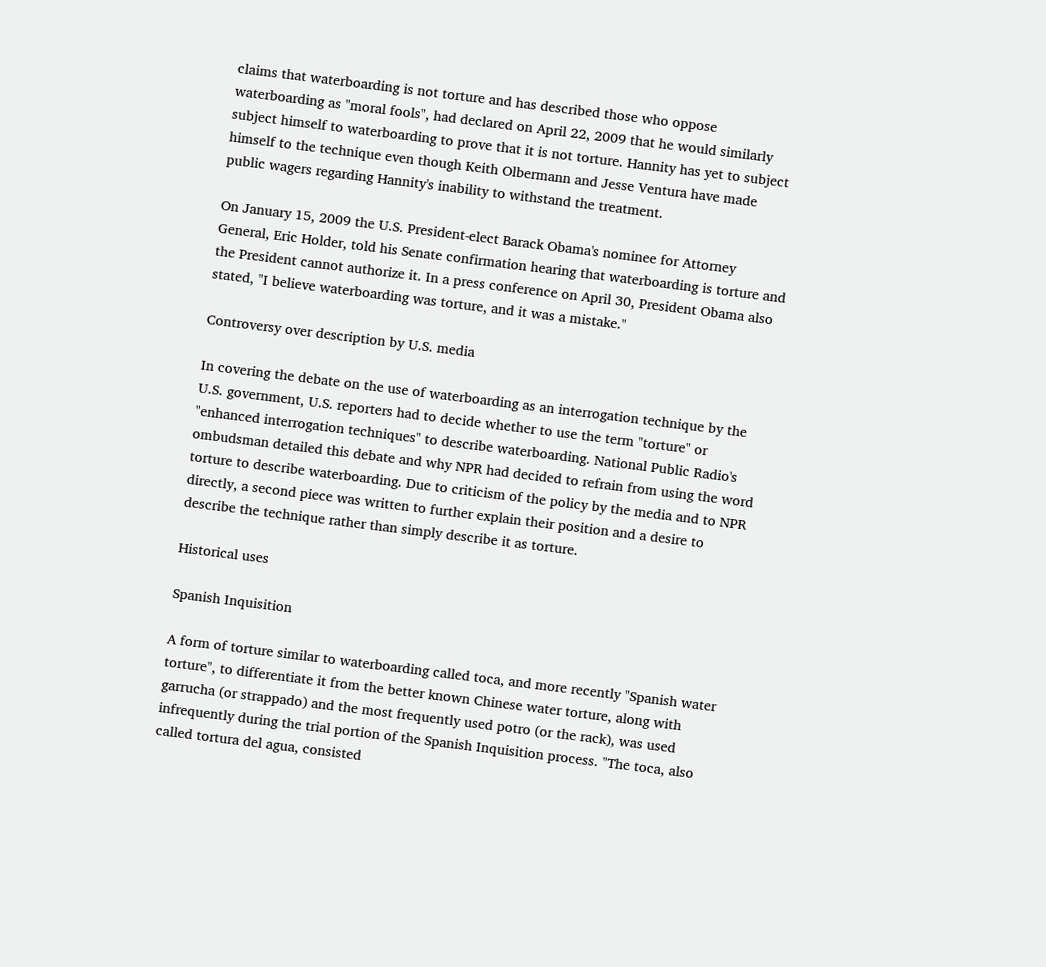claims that waterboarding is not torture and has described those who oppose waterboarding as "moral fools", had declared on April 22, 2009 that he would similarly subject himself to waterboarding to prove that it is not torture. Hannity has yet to subject himself to the technique even though Keith Olbermann and Jesse Ventura have made public wagers regarding Hannity's inability to withstand the treatment.

On January 15, 2009 the U.S. President-elect Barack Obama's nominee for Attorney General, Eric Holder, told his Senate confirmation hearing that waterboarding is torture and the President cannot authorize it. In a press conference on April 30, President Obama also stated, "I believe waterboarding was torture, and it was a mistake."

Controversy over description by U.S. media

In covering the debate on the use of waterboarding as an interrogation technique by the U.S. government, U.S. reporters had to decide whether to use the term "torture" or "enhanced interrogation techniques" to describe waterboarding. National Public Radio's ombudsman detailed this debate and why NPR had decided to refrain from using the word torture to describe waterboarding. Due to criticism of the policy by the media and to NPR directly, a second piece was written to further explain their position and a desire to describe the technique rather than simply describe it as torture.

Historical uses

Spanish Inquisition

A form of torture similar to waterboarding called toca, and more recently "Spanish water torture", to differentiate it from the better known Chinese water torture, along with garrucha (or strappado) and the most frequently used potro (or the rack), was used infrequently during the trial portion of the Spanish Inquisition process. "The toca, also called tortura del agua, consisted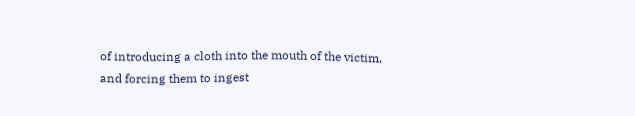of introducing a cloth into the mouth of the victim, and forcing them to ingest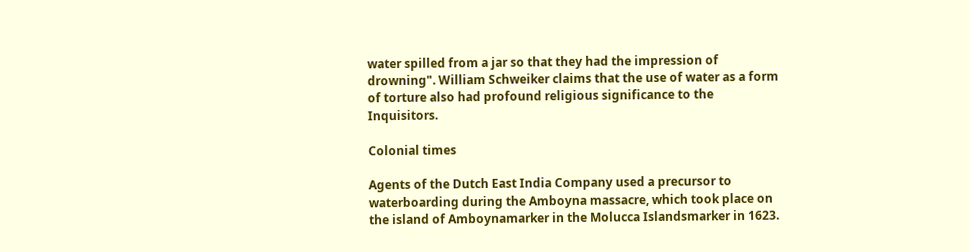water spilled from a jar so that they had the impression of drowning". William Schweiker claims that the use of water as a form of torture also had profound religious significance to the Inquisitors.

Colonial times

Agents of the Dutch East India Company used a precursor to waterboarding during the Amboyna massacre, which took place on the island of Amboynamarker in the Molucca Islandsmarker in 1623.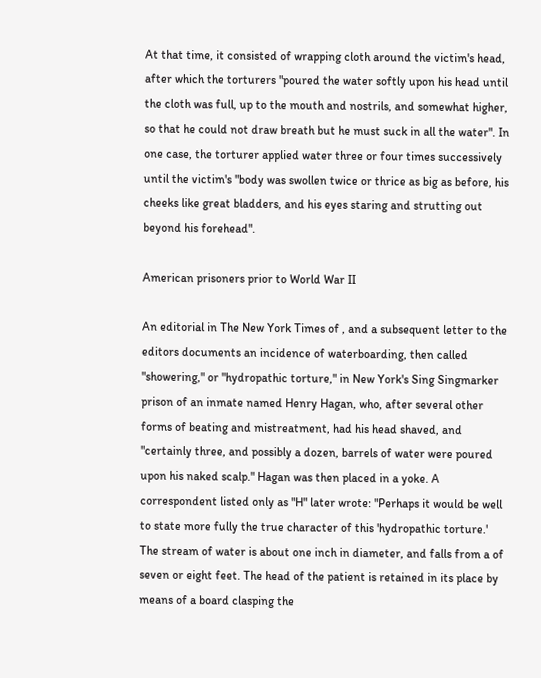At that time, it consisted of wrapping cloth around the victim's head, after which the torturers "poured the water softly upon his head until the cloth was full, up to the mouth and nostrils, and somewhat higher, so that he could not draw breath but he must suck in all the water". In one case, the torturer applied water three or four times successively until the victim's "body was swollen twice or thrice as big as before, his cheeks like great bladders, and his eyes staring and strutting out beyond his forehead".

American prisoners prior to World War II

An editorial in The New York Times of , and a subsequent letter to the editors documents an incidence of waterboarding, then called "showering," or "hydropathic torture," in New York's Sing Singmarker prison of an inmate named Henry Hagan, who, after several other forms of beating and mistreatment, had his head shaved, and "certainly three, and possibly a dozen, barrels of water were poured upon his naked scalp." Hagan was then placed in a yoke. A correspondent listed only as "H" later wrote: "Perhaps it would be well to state more fully the true character of this 'hydropathic torture.' The stream of water is about one inch in diameter, and falls from a of seven or eight feet. The head of the patient is retained in its place by means of a board clasping the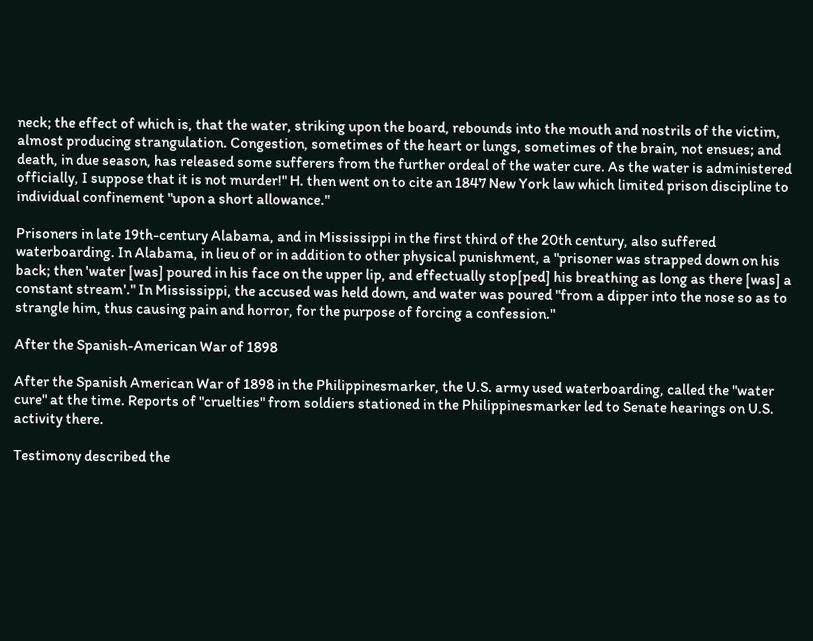neck; the effect of which is, that the water, striking upon the board, rebounds into the mouth and nostrils of the victim, almost producing strangulation. Congestion, sometimes of the heart or lungs, sometimes of the brain, not ensues; and death, in due season, has released some sufferers from the further ordeal of the water cure. As the water is administered officially, I suppose that it is not murder!" H. then went on to cite an 1847 New York law which limited prison discipline to individual confinement "upon a short allowance."

Prisoners in late 19th-century Alabama, and in Mississippi in the first third of the 20th century, also suffered waterboarding. In Alabama, in lieu of or in addition to other physical punishment, a "prisoner was strapped down on his back; then 'water [was] poured in his face on the upper lip, and effectually stop[ped] his breathing as long as there [was] a constant stream'." In Mississippi, the accused was held down, and water was poured "from a dipper into the nose so as to strangle him, thus causing pain and horror, for the purpose of forcing a confession."

After the Spanish-American War of 1898

After the Spanish American War of 1898 in the Philippinesmarker, the U.S. army used waterboarding, called the "water cure" at the time. Reports of "cruelties" from soldiers stationed in the Philippinesmarker led to Senate hearings on U.S. activity there.

Testimony described the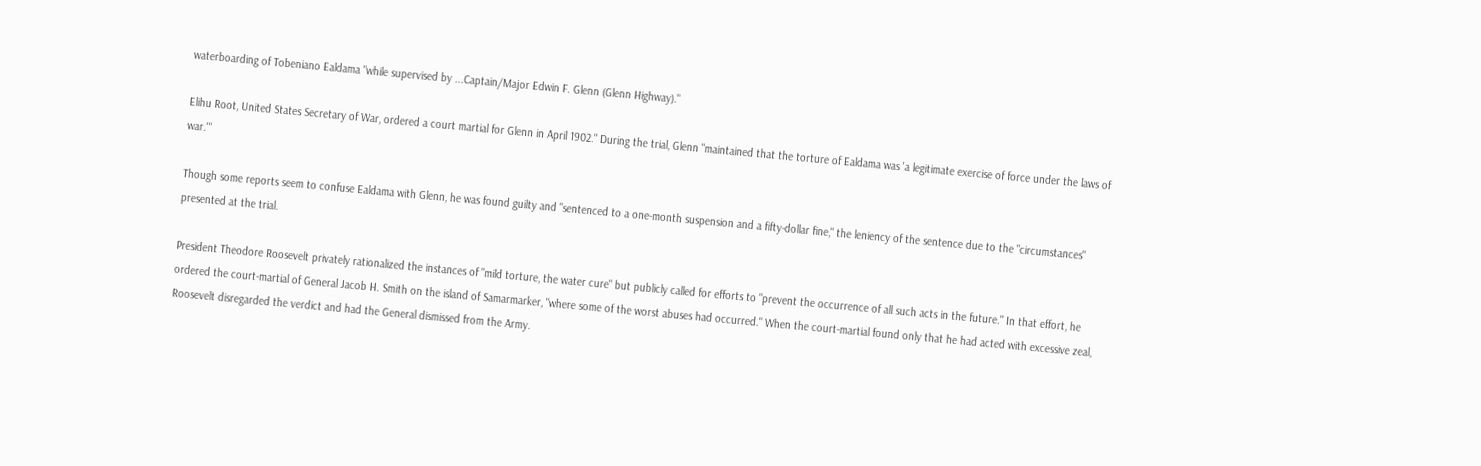waterboarding of Tobeniano Ealdama "while supervised by ...Captain/Major Edwin F. Glenn (Glenn Highway)."

Elihu Root, United States Secretary of War, ordered a court martial for Glenn in April 1902." During the trial, Glenn "maintained that the torture of Ealdama was 'a legitimate exercise of force under the laws of war.'"

Though some reports seem to confuse Ealdama with Glenn, he was found guilty and "sentenced to a one-month suspension and a fifty-dollar fine," the leniency of the sentence due to the "circumstances" presented at the trial.

President Theodore Roosevelt privately rationalized the instances of "mild torture, the water cure" but publicly called for efforts to "prevent the occurrence of all such acts in the future." In that effort, he ordered the court-martial of General Jacob H. Smith on the island of Samarmarker, "where some of the worst abuses had occurred." When the court-martial found only that he had acted with excessive zeal, Roosevelt disregarded the verdict and had the General dismissed from the Army.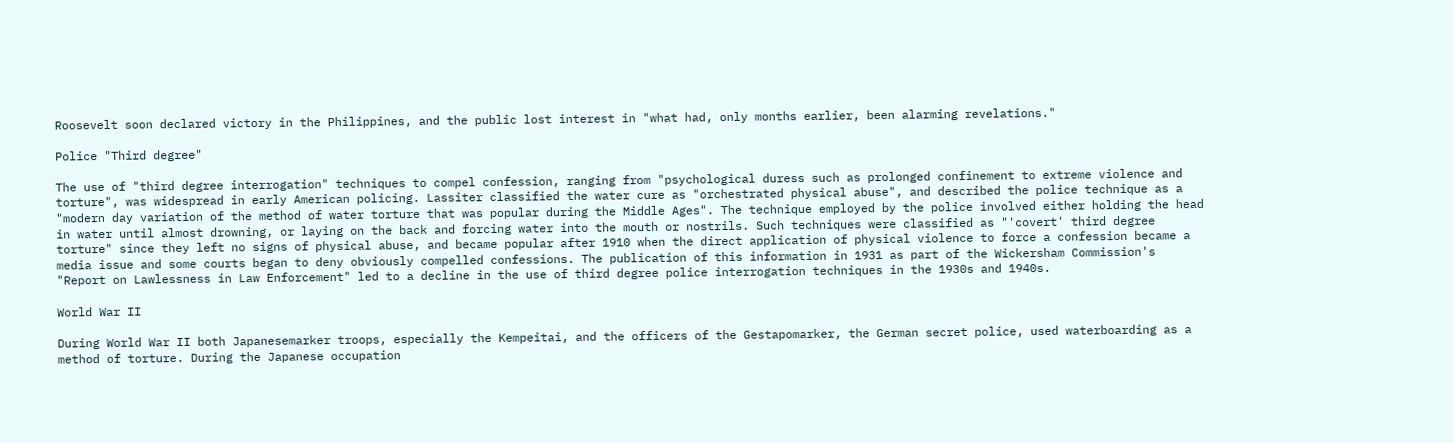Roosevelt soon declared victory in the Philippines, and the public lost interest in "what had, only months earlier, been alarming revelations."

Police "Third degree"

The use of "third degree interrogation" techniques to compel confession, ranging from "psychological duress such as prolonged confinement to extreme violence and torture", was widespread in early American policing. Lassiter classified the water cure as "orchestrated physical abuse", and described the police technique as a "modern day variation of the method of water torture that was popular during the Middle Ages". The technique employed by the police involved either holding the head in water until almost drowning, or laying on the back and forcing water into the mouth or nostrils. Such techniques were classified as "'covert' third degree torture" since they left no signs of physical abuse, and became popular after 1910 when the direct application of physical violence to force a confession became a media issue and some courts began to deny obviously compelled confessions. The publication of this information in 1931 as part of the Wickersham Commission's "Report on Lawlessness in Law Enforcement" led to a decline in the use of third degree police interrogation techniques in the 1930s and 1940s.

World War II

During World War II both Japanesemarker troops, especially the Kempeitai, and the officers of the Gestapomarker, the German secret police, used waterboarding as a method of torture. During the Japanese occupation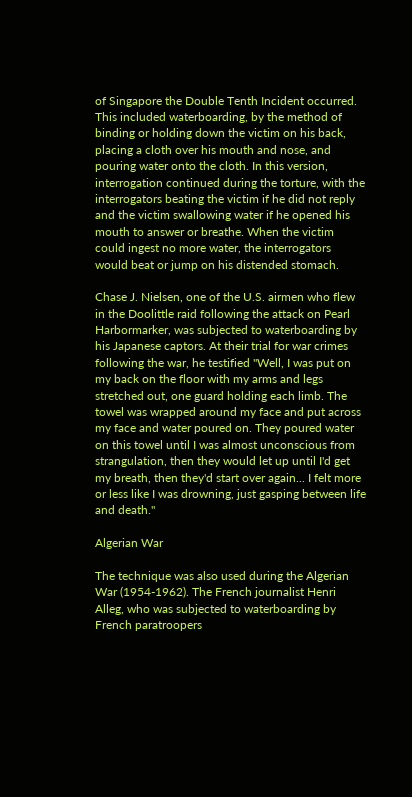of Singapore the Double Tenth Incident occurred. This included waterboarding, by the method of binding or holding down the victim on his back, placing a cloth over his mouth and nose, and pouring water onto the cloth. In this version, interrogation continued during the torture, with the interrogators beating the victim if he did not reply and the victim swallowing water if he opened his mouth to answer or breathe. When the victim could ingest no more water, the interrogators would beat or jump on his distended stomach.

Chase J. Nielsen, one of the U.S. airmen who flew in the Doolittle raid following the attack on Pearl Harbormarker, was subjected to waterboarding by his Japanese captors. At their trial for war crimes following the war, he testified "Well, I was put on my back on the floor with my arms and legs stretched out, one guard holding each limb. The towel was wrapped around my face and put across my face and water poured on. They poured water on this towel until I was almost unconscious from strangulation, then they would let up until I'd get my breath, then they'd start over again... I felt more or less like I was drowning, just gasping between life and death."

Algerian War

The technique was also used during the Algerian War (1954-1962). The French journalist Henri Alleg, who was subjected to waterboarding by French paratroopers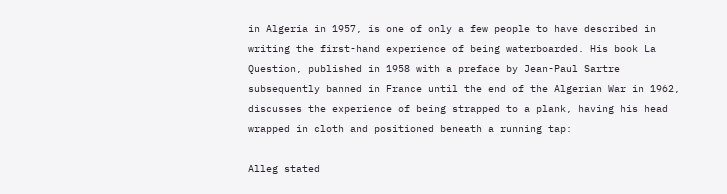in Algeria in 1957, is one of only a few people to have described in writing the first-hand experience of being waterboarded. His book La Question, published in 1958 with a preface by Jean-Paul Sartre subsequently banned in France until the end of the Algerian War in 1962, discusses the experience of being strapped to a plank, having his head wrapped in cloth and positioned beneath a running tap:

Alleg stated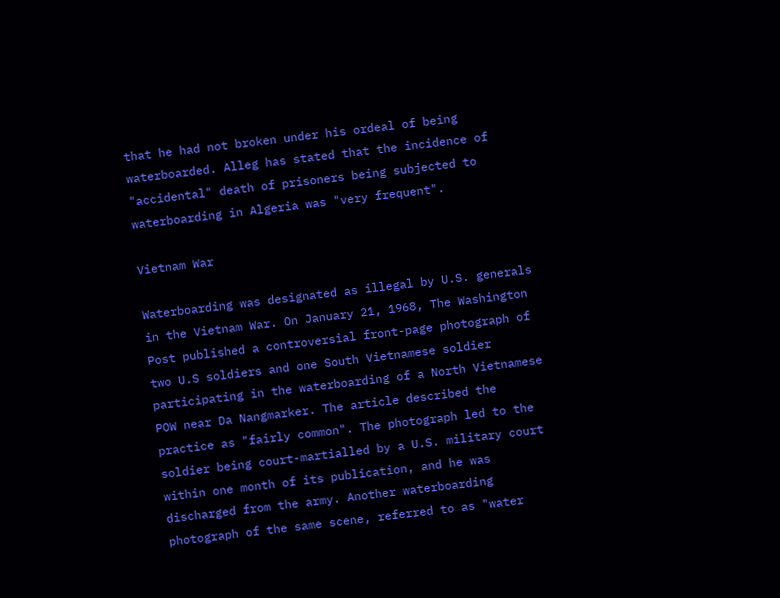that he had not broken under his ordeal of being waterboarded. Alleg has stated that the incidence of "accidental" death of prisoners being subjected to waterboarding in Algeria was "very frequent".

Vietnam War

Waterboarding was designated as illegal by U.S. generals in the Vietnam War. On January 21, 1968, The Washington Post published a controversial front-page photograph of two U.S soldiers and one South Vietnamese soldier participating in the waterboarding of a North Vietnamese POW near Da Nangmarker. The article described the practice as "fairly common". The photograph led to the soldier being court-martialled by a U.S. military court within one month of its publication, and he was discharged from the army. Another waterboarding photograph of the same scene, referred to as "water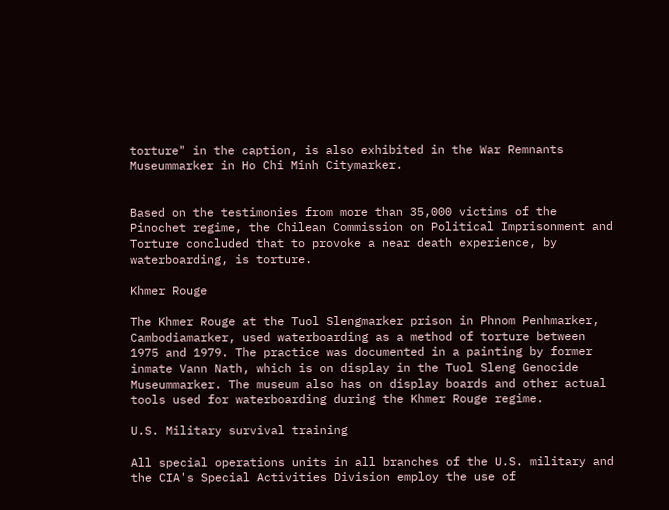torture" in the caption, is also exhibited in the War Remnants Museummarker in Ho Chi Minh Citymarker.


Based on the testimonies from more than 35,000 victims of the Pinochet regime, the Chilean Commission on Political Imprisonment and Torture concluded that to provoke a near death experience, by waterboarding, is torture.

Khmer Rouge

The Khmer Rouge at the Tuol Slengmarker prison in Phnom Penhmarker, Cambodiamarker, used waterboarding as a method of torture between 1975 and 1979. The practice was documented in a painting by former inmate Vann Nath, which is on display in the Tuol Sleng Genocide Museummarker. The museum also has on display boards and other actual tools used for waterboarding during the Khmer Rouge regime.

U.S. Military survival training

All special operations units in all branches of the U.S. military and the CIA's Special Activities Division employ the use of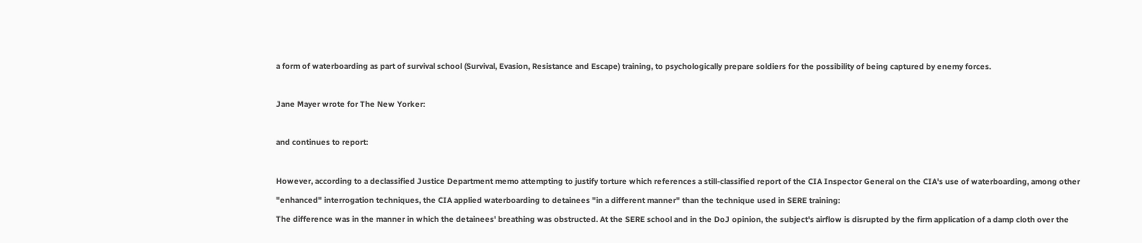a form of waterboarding as part of survival school (Survival, Evasion, Resistance and Escape) training, to psychologically prepare soldiers for the possibility of being captured by enemy forces.

Jane Mayer wrote for The New Yorker:

and continues to report:

However, according to a declassified Justice Department memo attempting to justify torture which references a still-classified report of the CIA Inspector General on the CIA's use of waterboarding, among other "enhanced" interrogation techniques, the CIA applied waterboarding to detainees "in a different manner" than the technique used in SERE training:
The difference was in the manner in which the detainees' breathing was obstructed. At the SERE school and in the DoJ opinion, the subject's airflow is disrupted by the firm application of a damp cloth over the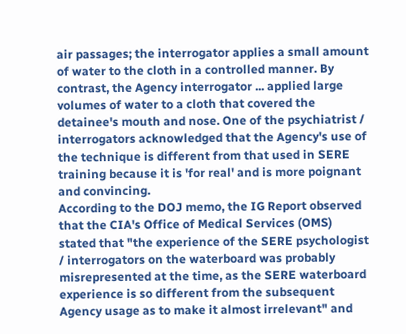air passages; the interrogator applies a small amount of water to the cloth in a controlled manner. By contrast, the Agency interrogator ... applied large volumes of water to a cloth that covered the detainee's mouth and nose. One of the psychiatrist / interrogators acknowledged that the Agency's use of the technique is different from that used in SERE training because it is 'for real' and is more poignant and convincing.
According to the DOJ memo, the IG Report observed that the CIA's Office of Medical Services (OMS) stated that "the experience of the SERE psychologist / interrogators on the waterboard was probably misrepresented at the time, as the SERE waterboard experience is so different from the subsequent Agency usage as to make it almost irrelevant" and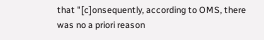that "[c]onsequently, according to OMS, there was no a priori reason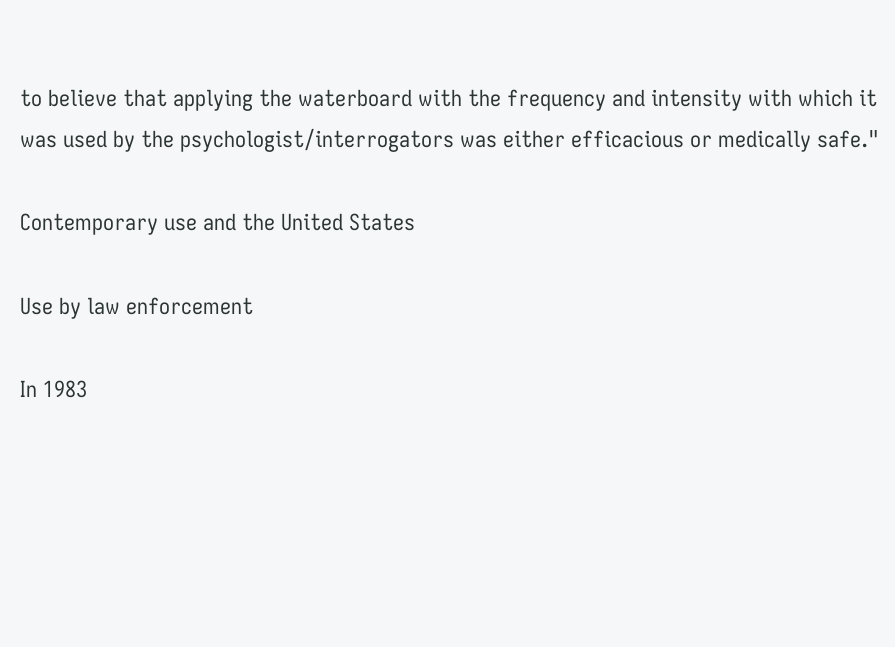to believe that applying the waterboard with the frequency and intensity with which it was used by the psychologist/interrogators was either efficacious or medically safe."

Contemporary use and the United States

Use by law enforcement

In 1983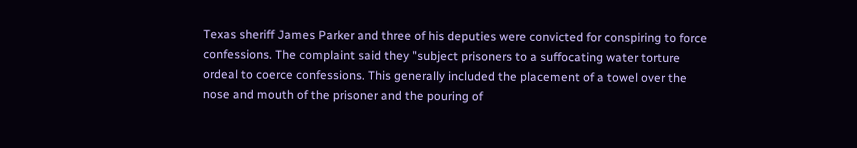Texas sheriff James Parker and three of his deputies were convicted for conspiring to force confessions. The complaint said they "subject prisoners to a suffocating water torture ordeal to coerce confessions. This generally included the placement of a towel over the nose and mouth of the prisoner and the pouring of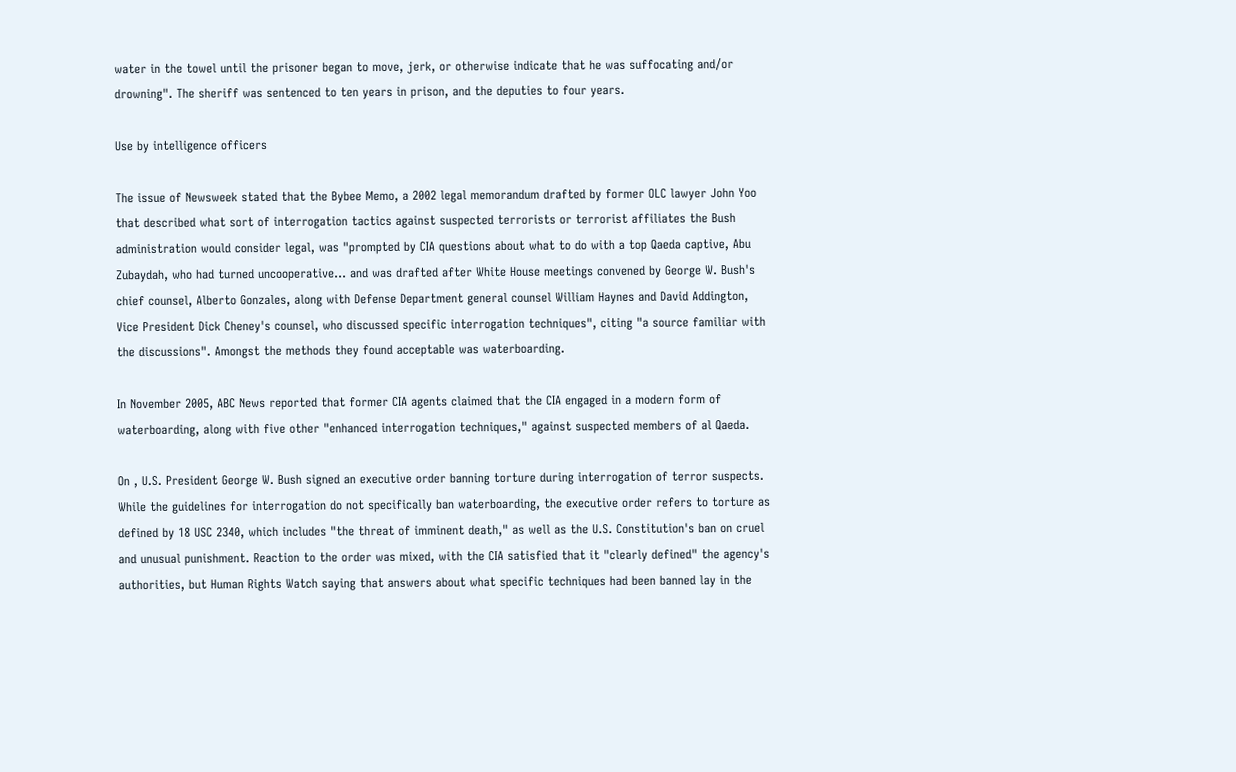water in the towel until the prisoner began to move, jerk, or otherwise indicate that he was suffocating and/or drowning". The sheriff was sentenced to ten years in prison, and the deputies to four years.

Use by intelligence officers

The issue of Newsweek stated that the Bybee Memo, a 2002 legal memorandum drafted by former OLC lawyer John Yoo that described what sort of interrogation tactics against suspected terrorists or terrorist affiliates the Bush administration would consider legal, was "prompted by CIA questions about what to do with a top Qaeda captive, Abu Zubaydah, who had turned uncooperative... and was drafted after White House meetings convened by George W. Bush's chief counsel, Alberto Gonzales, along with Defense Department general counsel William Haynes and David Addington, Vice President Dick Cheney's counsel, who discussed specific interrogation techniques", citing "a source familiar with the discussions". Amongst the methods they found acceptable was waterboarding.

In November 2005, ABC News reported that former CIA agents claimed that the CIA engaged in a modern form of waterboarding, along with five other "enhanced interrogation techniques," against suspected members of al Qaeda.

On , U.S. President George W. Bush signed an executive order banning torture during interrogation of terror suspects. While the guidelines for interrogation do not specifically ban waterboarding, the executive order refers to torture as defined by 18 USC 2340, which includes "the threat of imminent death," as well as the U.S. Constitution's ban on cruel and unusual punishment. Reaction to the order was mixed, with the CIA satisfied that it "clearly defined" the agency's authorities, but Human Rights Watch saying that answers about what specific techniques had been banned lay in the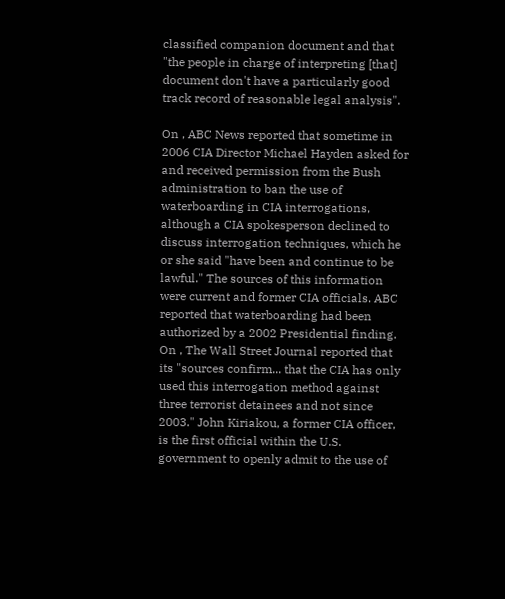classified companion document and that "the people in charge of interpreting [that] document don't have a particularly good track record of reasonable legal analysis".

On , ABC News reported that sometime in 2006 CIA Director Michael Hayden asked for and received permission from the Bush administration to ban the use of waterboarding in CIA interrogations, although a CIA spokesperson declined to discuss interrogation techniques, which he or she said "have been and continue to be lawful." The sources of this information were current and former CIA officials. ABC reported that waterboarding had been authorized by a 2002 Presidential finding. On , The Wall Street Journal reported that its "sources confirm... that the CIA has only used this interrogation method against three terrorist detainees and not since 2003." John Kiriakou, a former CIA officer, is the first official within the U.S. government to openly admit to the use of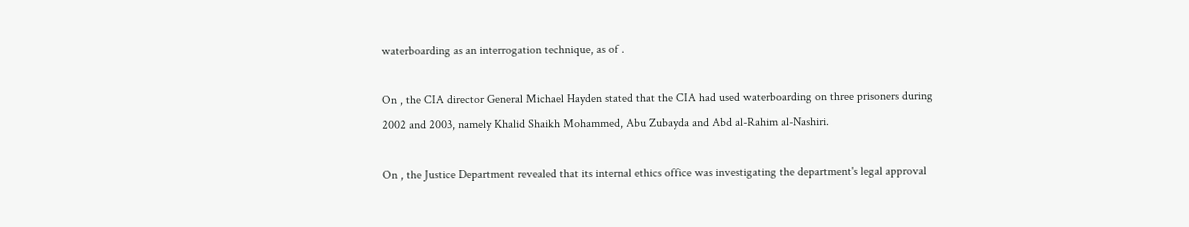waterboarding as an interrogation technique, as of .

On , the CIA director General Michael Hayden stated that the CIA had used waterboarding on three prisoners during 2002 and 2003, namely Khalid Shaikh Mohammed, Abu Zubayda and Abd al-Rahim al-Nashiri.

On , the Justice Department revealed that its internal ethics office was investigating the department's legal approval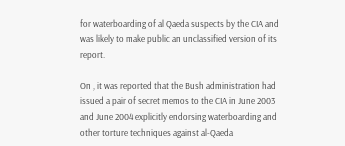for waterboarding of al Qaeda suspects by the CIA and was likely to make public an unclassified version of its report.

On , it was reported that the Bush administration had issued a pair of secret memos to the CIA in June 2003 and June 2004 explicitly endorsing waterboarding and other torture techniques against al-Qaeda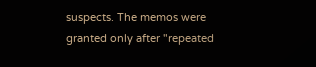suspects. The memos were granted only after "repeated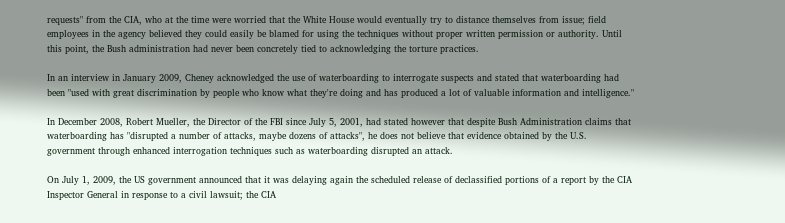requests" from the CIA, who at the time were worried that the White House would eventually try to distance themselves from issue; field employees in the agency believed they could easily be blamed for using the techniques without proper written permission or authority. Until this point, the Bush administration had never been concretely tied to acknowledging the torture practices.

In an interview in January 2009, Cheney acknowledged the use of waterboarding to interrogate suspects and stated that waterboarding had been "used with great discrimination by people who know what they're doing and has produced a lot of valuable information and intelligence."

In December 2008, Robert Mueller, the Director of the FBI since July 5, 2001, had stated however that despite Bush Administration claims that waterboarding has "disrupted a number of attacks, maybe dozens of attacks", he does not believe that evidence obtained by the U.S. government through enhanced interrogation techniques such as waterboarding disrupted an attack.

On July 1, 2009, the US government announced that it was delaying again the scheduled release of declassified portions of a report by the CIA Inspector General in response to a civil lawsuit; the CIA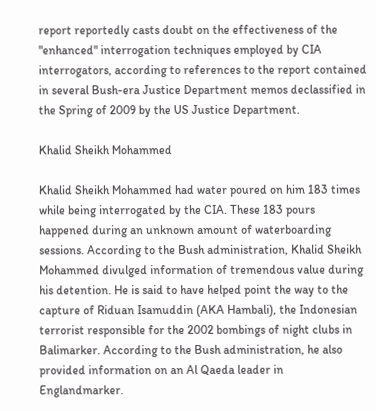report reportedly casts doubt on the effectiveness of the "enhanced" interrogation techniques employed by CIA interrogators, according to references to the report contained in several Bush-era Justice Department memos declassified in the Spring of 2009 by the US Justice Department.

Khalid Sheikh Mohammed

Khalid Sheikh Mohammed had water poured on him 183 times while being interrogated by the CIA. These 183 pours happened during an unknown amount of waterboarding sessions. According to the Bush administration, Khalid Sheikh Mohammed divulged information of tremendous value during his detention. He is said to have helped point the way to the capture of Riduan Isamuddin (AKA Hambali), the Indonesian terrorist responsible for the 2002 bombings of night clubs in Balimarker. According to the Bush administration, he also provided information on an Al Qaeda leader in Englandmarker.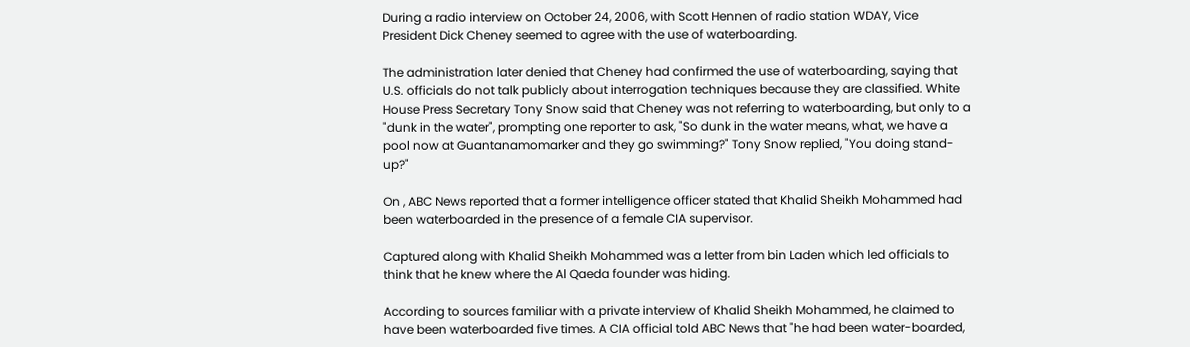During a radio interview on October 24, 2006, with Scott Hennen of radio station WDAY, Vice President Dick Cheney seemed to agree with the use of waterboarding.

The administration later denied that Cheney had confirmed the use of waterboarding, saying that U.S. officials do not talk publicly about interrogation techniques because they are classified. White House Press Secretary Tony Snow said that Cheney was not referring to waterboarding, but only to a "dunk in the water", prompting one reporter to ask, "So dunk in the water means, what, we have a pool now at Guantanamomarker and they go swimming?" Tony Snow replied, "You doing stand-up?"

On , ABC News reported that a former intelligence officer stated that Khalid Sheikh Mohammed had been waterboarded in the presence of a female CIA supervisor.

Captured along with Khalid Sheikh Mohammed was a letter from bin Laden which led officials to think that he knew where the Al Qaeda founder was hiding.

According to sources familiar with a private interview of Khalid Sheikh Mohammed, he claimed to have been waterboarded five times. A CIA official told ABC News that "he had been water-boarded,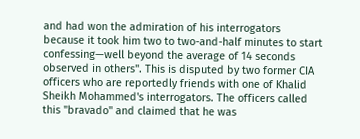and had won the admiration of his interrogators because it took him two to two-and-half minutes to start confessing—well beyond the average of 14 seconds observed in others". This is disputed by two former CIA officers who are reportedly friends with one of Khalid Sheikh Mohammed's interrogators. The officers called this "bravado" and claimed that he was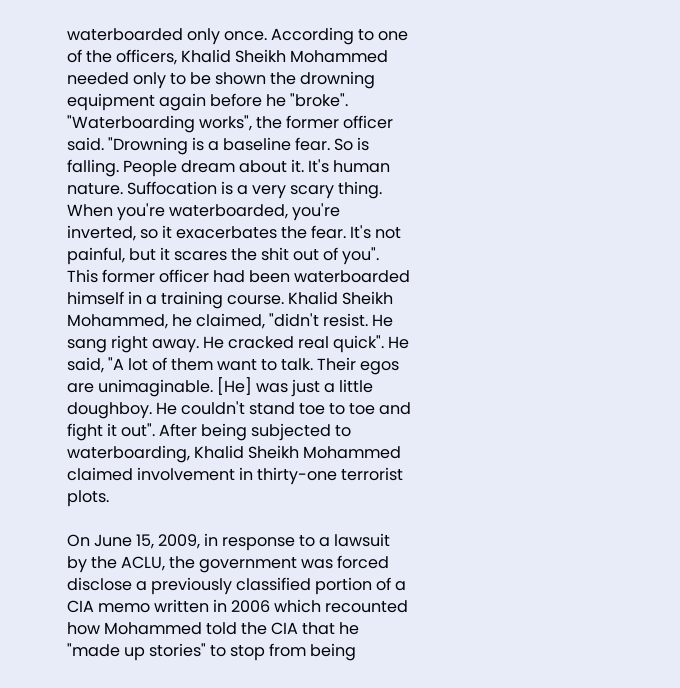waterboarded only once. According to one of the officers, Khalid Sheikh Mohammed needed only to be shown the drowning equipment again before he "broke". "Waterboarding works", the former officer said. "Drowning is a baseline fear. So is falling. People dream about it. It's human nature. Suffocation is a very scary thing. When you're waterboarded, you're inverted, so it exacerbates the fear. It's not painful, but it scares the shit out of you". This former officer had been waterboarded himself in a training course. Khalid Sheikh Mohammed, he claimed, "didn't resist. He sang right away. He cracked real quick". He said, "A lot of them want to talk. Their egos are unimaginable. [He] was just a little doughboy. He couldn't stand toe to toe and fight it out". After being subjected to waterboarding, Khalid Sheikh Mohammed claimed involvement in thirty-one terrorist plots.

On June 15, 2009, in response to a lawsuit by the ACLU, the government was forced disclose a previously classified portion of a CIA memo written in 2006 which recounted how Mohammed told the CIA that he "made up stories" to stop from being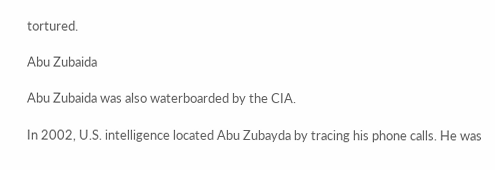tortured.

Abu Zubaida

Abu Zubaida was also waterboarded by the CIA.

In 2002, U.S. intelligence located Abu Zubayda by tracing his phone calls. He was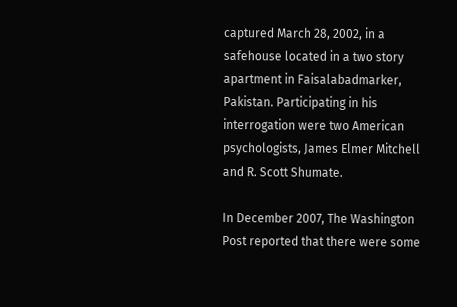captured March 28, 2002, in a safehouse located in a two story apartment in Faisalabadmarker, Pakistan. Participating in his interrogation were two American psychologists, James Elmer Mitchell and R. Scott Shumate.

In December 2007, The Washington Post reported that there were some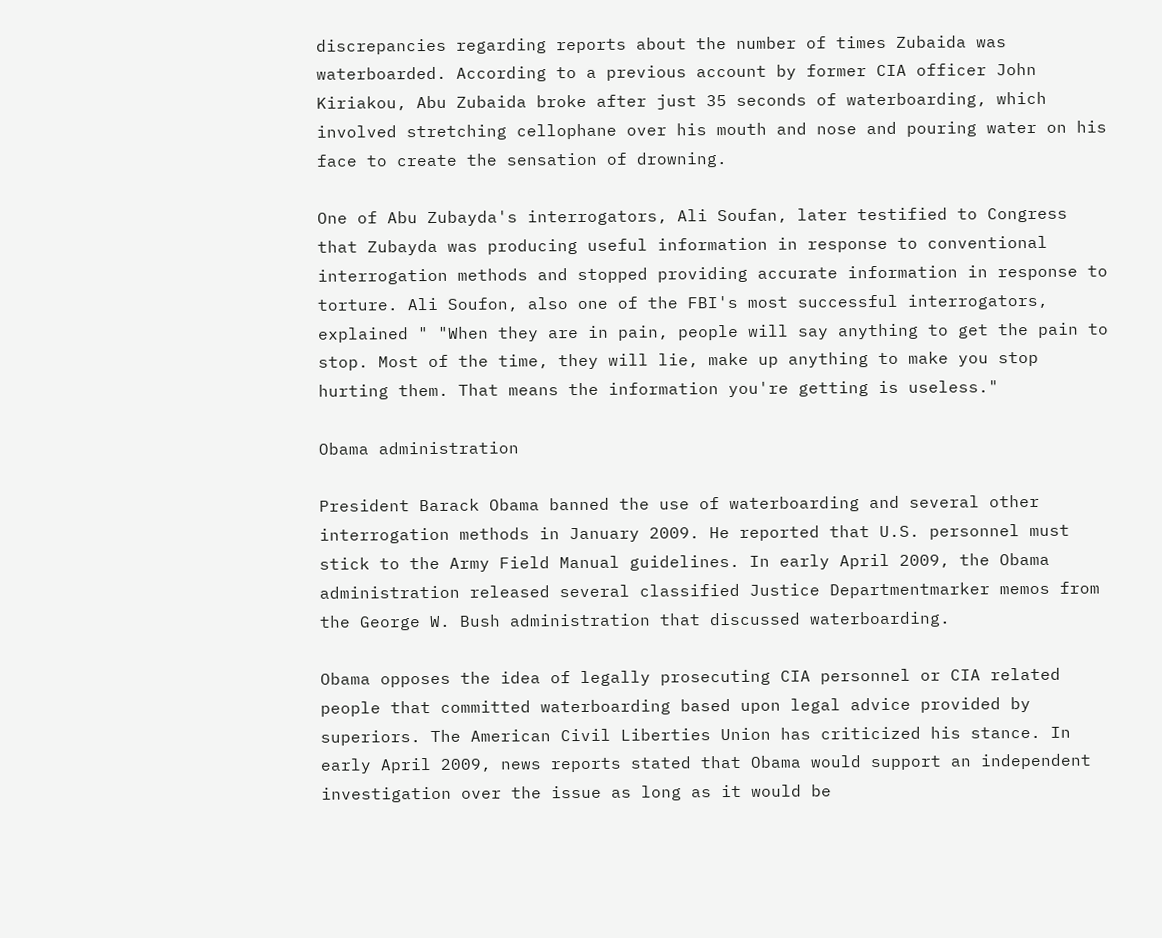discrepancies regarding reports about the number of times Zubaida was waterboarded. According to a previous account by former CIA officer John Kiriakou, Abu Zubaida broke after just 35 seconds of waterboarding, which involved stretching cellophane over his mouth and nose and pouring water on his face to create the sensation of drowning.

One of Abu Zubayda's interrogators, Ali Soufan, later testified to Congress that Zubayda was producing useful information in response to conventional interrogation methods and stopped providing accurate information in response to torture. Ali Soufon, also one of the FBI's most successful interrogators, explained " "When they are in pain, people will say anything to get the pain to stop. Most of the time, they will lie, make up anything to make you stop hurting them. That means the information you're getting is useless."

Obama administration

President Barack Obama banned the use of waterboarding and several other interrogation methods in January 2009. He reported that U.S. personnel must stick to the Army Field Manual guidelines. In early April 2009, the Obama administration released several classified Justice Departmentmarker memos from the George W. Bush administration that discussed waterboarding.

Obama opposes the idea of legally prosecuting CIA personnel or CIA related people that committed waterboarding based upon legal advice provided by superiors. The American Civil Liberties Union has criticized his stance. In early April 2009, news reports stated that Obama would support an independent investigation over the issue as long as it would be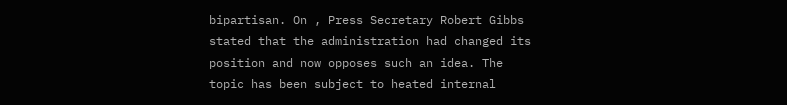bipartisan. On , Press Secretary Robert Gibbs stated that the administration had changed its position and now opposes such an idea. The topic has been subject to heated internal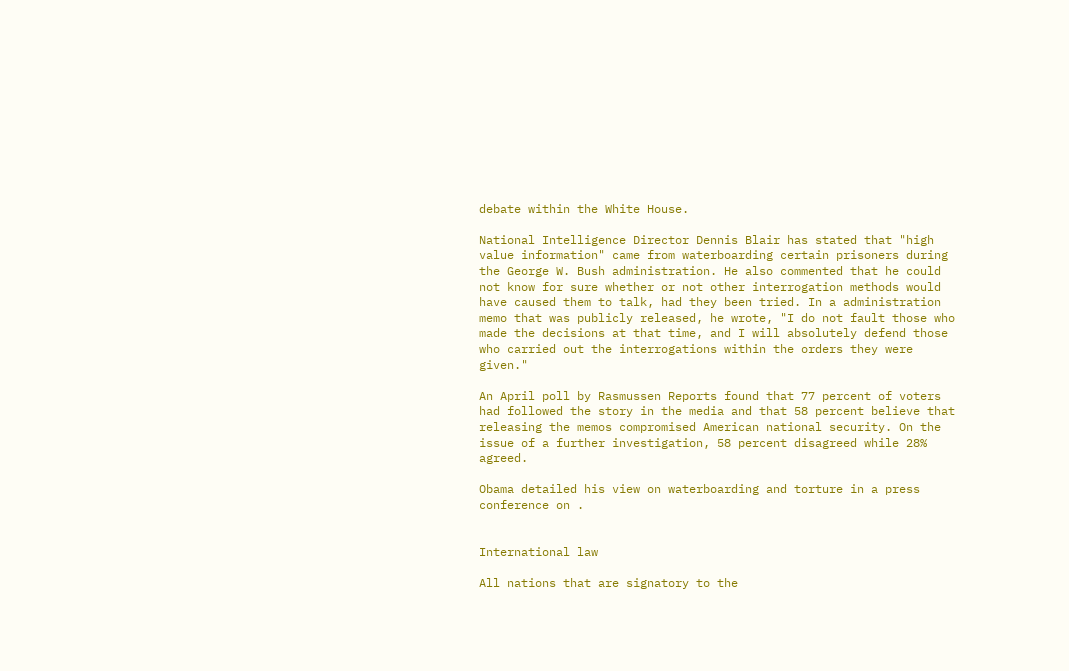debate within the White House.

National Intelligence Director Dennis Blair has stated that "high value information" came from waterboarding certain prisoners during the George W. Bush administration. He also commented that he could not know for sure whether or not other interrogation methods would have caused them to talk, had they been tried. In a administration memo that was publicly released, he wrote, "I do not fault those who made the decisions at that time, and I will absolutely defend those who carried out the interrogations within the orders they were given."

An April poll by Rasmussen Reports found that 77 percent of voters had followed the story in the media and that 58 percent believe that releasing the memos compromised American national security. On the issue of a further investigation, 58 percent disagreed while 28% agreed.

Obama detailed his view on waterboarding and torture in a press conference on .


International law

All nations that are signatory to the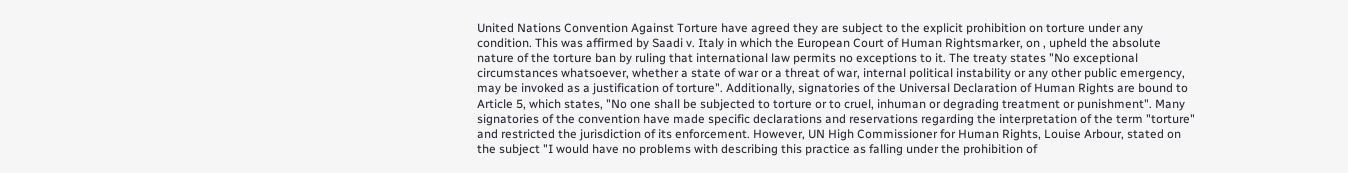United Nations Convention Against Torture have agreed they are subject to the explicit prohibition on torture under any condition. This was affirmed by Saadi v. Italy in which the European Court of Human Rightsmarker, on , upheld the absolute nature of the torture ban by ruling that international law permits no exceptions to it. The treaty states "No exceptional circumstances whatsoever, whether a state of war or a threat of war, internal political instability or any other public emergency, may be invoked as a justification of torture". Additionally, signatories of the Universal Declaration of Human Rights are bound to Article 5, which states, "No one shall be subjected to torture or to cruel, inhuman or degrading treatment or punishment". Many signatories of the convention have made specific declarations and reservations regarding the interpretation of the term "torture" and restricted the jurisdiction of its enforcement. However, UN High Commissioner for Human Rights, Louise Arbour, stated on the subject "I would have no problems with describing this practice as falling under the prohibition of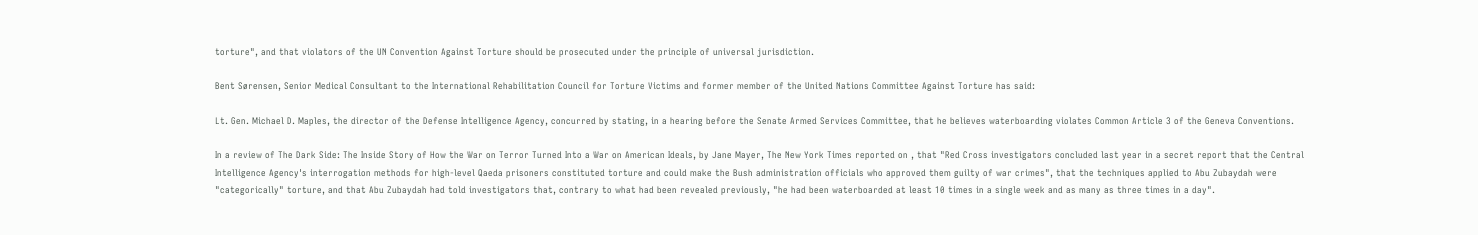torture", and that violators of the UN Convention Against Torture should be prosecuted under the principle of universal jurisdiction.

Bent Sørensen, Senior Medical Consultant to the International Rehabilitation Council for Torture Victims and former member of the United Nations Committee Against Torture has said:

Lt. Gen. Michael D. Maples, the director of the Defense Intelligence Agency, concurred by stating, in a hearing before the Senate Armed Services Committee, that he believes waterboarding violates Common Article 3 of the Geneva Conventions.

In a review of The Dark Side: The Inside Story of How the War on Terror Turned Into a War on American Ideals, by Jane Mayer, The New York Times reported on , that "Red Cross investigators concluded last year in a secret report that the Central Intelligence Agency's interrogation methods for high-level Qaeda prisoners constituted torture and could make the Bush administration officials who approved them guilty of war crimes", that the techniques applied to Abu Zubaydah were "categorically" torture, and that Abu Zubaydah had told investigators that, contrary to what had been revealed previously, "he had been waterboarded at least 10 times in a single week and as many as three times in a day".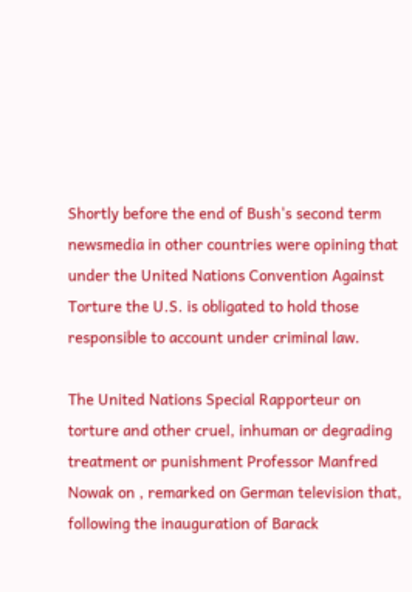Shortly before the end of Bush's second term newsmedia in other countries were opining that under the United Nations Convention Against Torture the U.S. is obligated to hold those responsible to account under criminal law.

The United Nations Special Rapporteur on torture and other cruel, inhuman or degrading treatment or punishment Professor Manfred Nowak on , remarked on German television that, following the inauguration of Barack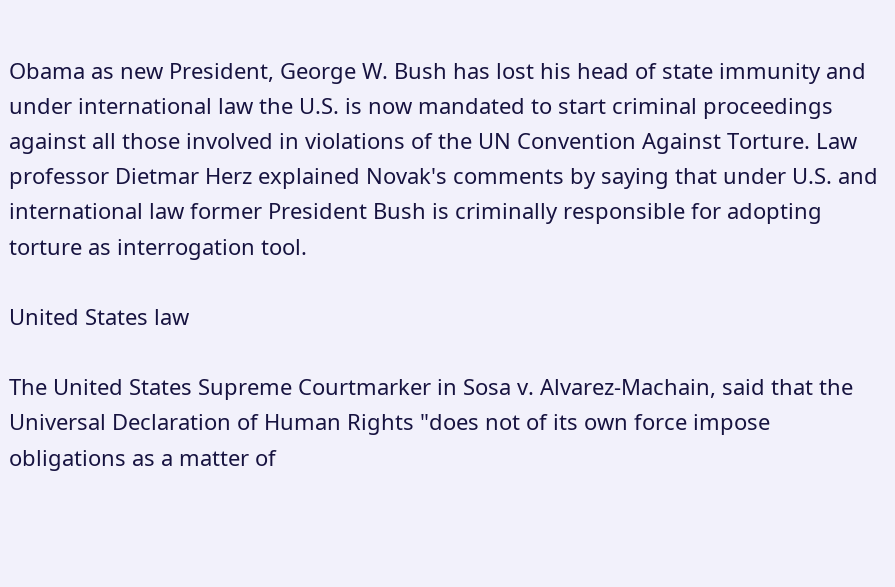Obama as new President, George W. Bush has lost his head of state immunity and under international law the U.S. is now mandated to start criminal proceedings against all those involved in violations of the UN Convention Against Torture. Law professor Dietmar Herz explained Novak's comments by saying that under U.S. and international law former President Bush is criminally responsible for adopting torture as interrogation tool.

United States law

The United States Supreme Courtmarker in Sosa v. Alvarez-Machain, said that the Universal Declaration of Human Rights "does not of its own force impose obligations as a matter of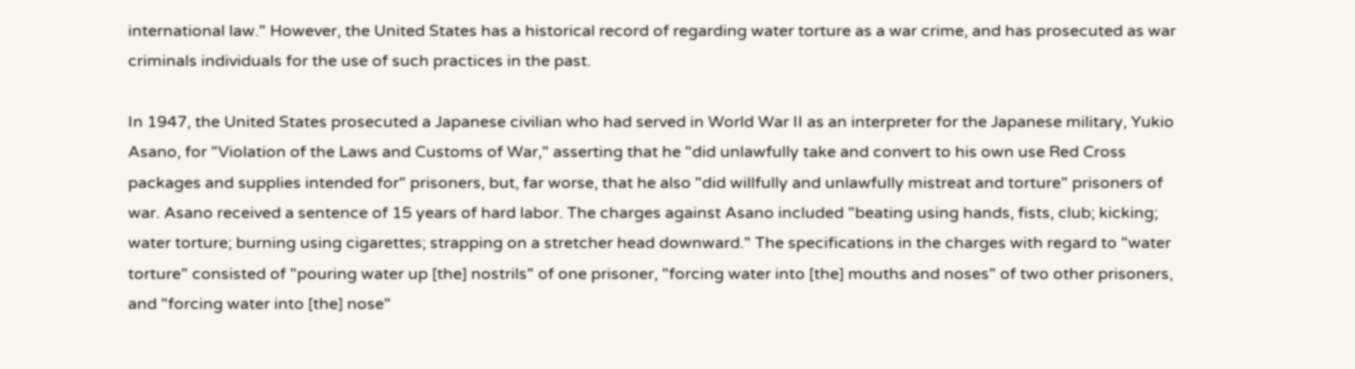international law." However, the United States has a historical record of regarding water torture as a war crime, and has prosecuted as war criminals individuals for the use of such practices in the past.

In 1947, the United States prosecuted a Japanese civilian who had served in World War II as an interpreter for the Japanese military, Yukio Asano, for "Violation of the Laws and Customs of War," asserting that he "did unlawfully take and convert to his own use Red Cross packages and supplies intended for" prisoners, but, far worse, that he also "did willfully and unlawfully mistreat and torture" prisoners of war. Asano received a sentence of 15 years of hard labor. The charges against Asano included "beating using hands, fists, club; kicking; water torture; burning using cigarettes; strapping on a stretcher head downward." The specifications in the charges with regard to "water torture" consisted of "pouring water up [the] nostrils" of one prisoner, "forcing water into [the] mouths and noses" of two other prisoners, and "forcing water into [the] nose"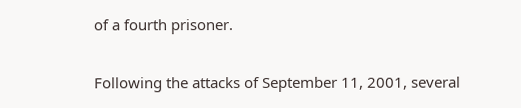of a fourth prisoner.

Following the attacks of September 11, 2001, several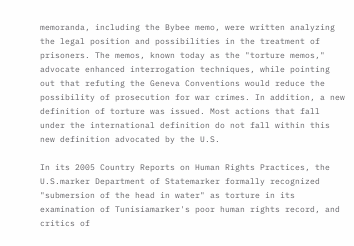memoranda, including the Bybee memo, were written analyzing the legal position and possibilities in the treatment of prisoners. The memos, known today as the "torture memos," advocate enhanced interrogation techniques, while pointing out that refuting the Geneva Conventions would reduce the possibility of prosecution for war crimes. In addition, a new definition of torture was issued. Most actions that fall under the international definition do not fall within this new definition advocated by the U.S.

In its 2005 Country Reports on Human Rights Practices, the U.S.marker Department of Statemarker formally recognized "submersion of the head in water" as torture in its examination of Tunisiamarker's poor human rights record, and critics of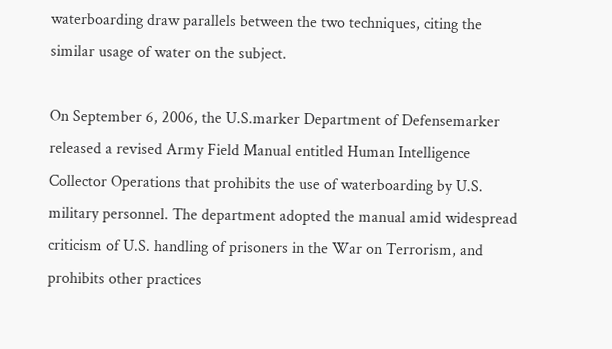waterboarding draw parallels between the two techniques, citing the similar usage of water on the subject.

On September 6, 2006, the U.S.marker Department of Defensemarker released a revised Army Field Manual entitled Human Intelligence Collector Operations that prohibits the use of waterboarding by U.S. military personnel. The department adopted the manual amid widespread criticism of U.S. handling of prisoners in the War on Terrorism, and prohibits other practices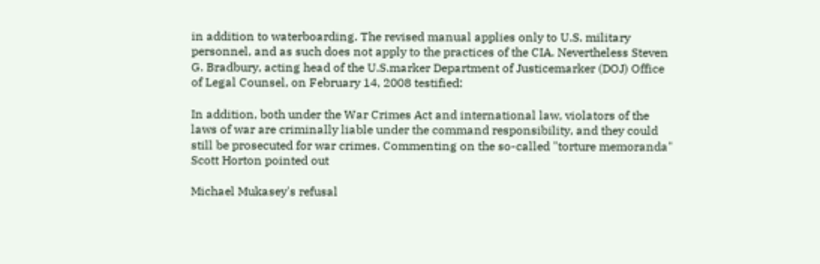in addition to waterboarding. The revised manual applies only to U.S. military personnel, and as such does not apply to the practices of the CIA. Nevertheless Steven G. Bradbury, acting head of the U.S.marker Department of Justicemarker (DOJ) Office of Legal Counsel, on February 14, 2008 testified:

In addition, both under the War Crimes Act and international law, violators of the laws of war are criminally liable under the command responsibility, and they could still be prosecuted for war crimes. Commenting on the so-called "torture memoranda" Scott Horton pointed out

Michael Mukasey's refusal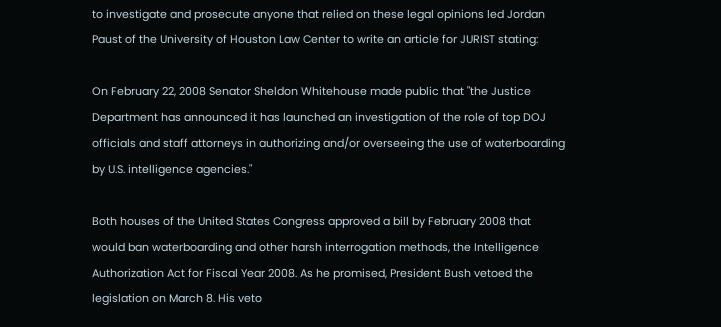to investigate and prosecute anyone that relied on these legal opinions led Jordan Paust of the University of Houston Law Center to write an article for JURIST stating:

On February 22, 2008 Senator Sheldon Whitehouse made public that "the Justice Department has announced it has launched an investigation of the role of top DOJ officials and staff attorneys in authorizing and/or overseeing the use of waterboarding by U.S. intelligence agencies."

Both houses of the United States Congress approved a bill by February 2008 that would ban waterboarding and other harsh interrogation methods, the Intelligence Authorization Act for Fiscal Year 2008. As he promised, President Bush vetoed the legislation on March 8. His veto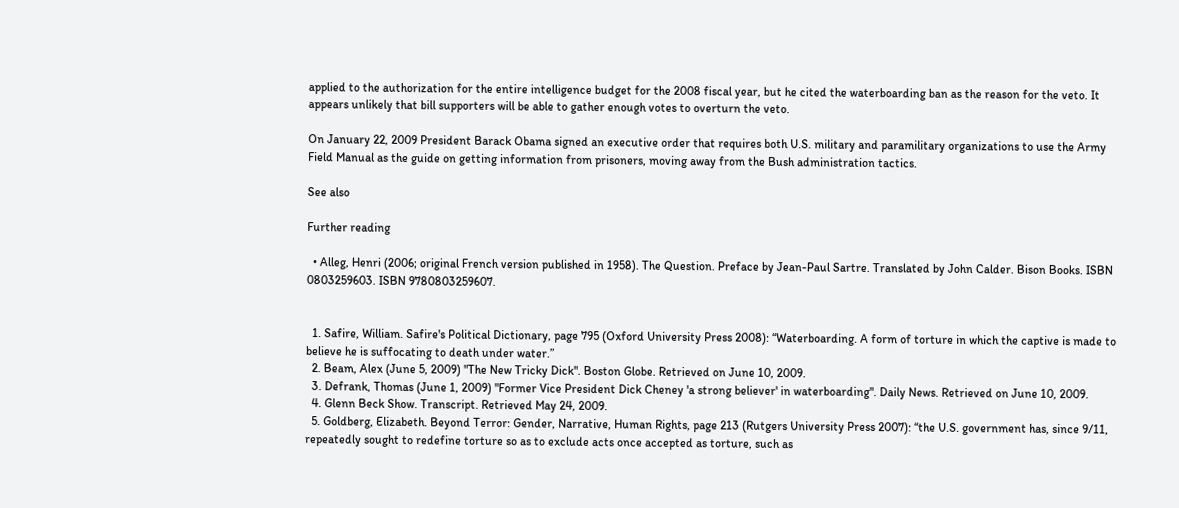applied to the authorization for the entire intelligence budget for the 2008 fiscal year, but he cited the waterboarding ban as the reason for the veto. It appears unlikely that bill supporters will be able to gather enough votes to overturn the veto.

On January 22, 2009 President Barack Obama signed an executive order that requires both U.S. military and paramilitary organizations to use the Army Field Manual as the guide on getting information from prisoners, moving away from the Bush administration tactics.

See also

Further reading

  • Alleg, Henri (2006; original French version published in 1958). The Question. Preface by Jean-Paul Sartre. Translated by John Calder. Bison Books. ISBN 0803259603. ISBN 9780803259607.


  1. Safire, William. Safire's Political Dictionary, page 795 (Oxford University Press 2008): “Waterboarding. A form of torture in which the captive is made to believe he is suffocating to death under water.”
  2. Beam, Alex (June 5, 2009) "The New Tricky Dick". Boston Globe. Retrieved on June 10, 2009.
  3. Defrank, Thomas (June 1, 2009) "Former Vice President Dick Cheney 'a strong believer' in waterboarding". Daily News. Retrieved on June 10, 2009.
  4. Glenn Beck Show. Transcript. Retrieved May 24, 2009.
  5. Goldberg, Elizabeth. Beyond Terror: Gender, Narrative, Human Rights, page 213 (Rutgers University Press 2007): “the U.S. government has, since 9/11, repeatedly sought to redefine torture so as to exclude acts once accepted as torture, such as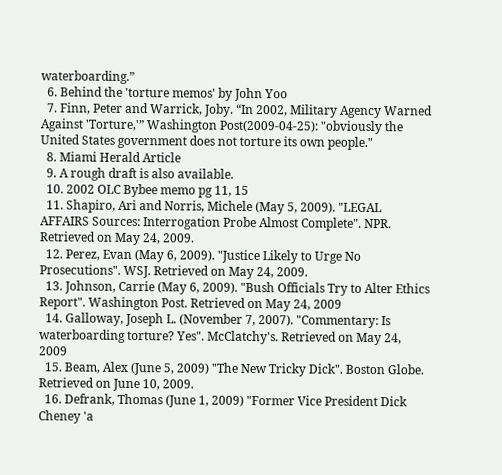waterboarding.”
  6. Behind the 'torture memos' by John Yoo
  7. Finn, Peter and Warrick, Joby. “In 2002, Military Agency Warned Against 'Torture,'” Washington Post(2009-04-25): "obviously the United States government does not torture its own people."
  8. Miami Herald Article
  9. A rough draft is also available.
  10. 2002 OLC Bybee memo pg 11, 15
  11. Shapiro, Ari and Norris, Michele (May 5, 2009). "LEGAL AFFAIRS Sources: Interrogation Probe Almost Complete". NPR. Retrieved on May 24, 2009.
  12. Perez, Evan (May 6, 2009). "Justice Likely to Urge No Prosecutions". WSJ. Retrieved on May 24, 2009.
  13. Johnson, Carrie (May 6, 2009). "Bush Officials Try to Alter Ethics Report". Washington Post. Retrieved on May 24, 2009
  14. Galloway, Joseph L. (November 7, 2007). "Commentary: Is waterboarding torture? Yes". McClatchy's. Retrieved on May 24, 2009
  15. Beam, Alex (June 5, 2009) "The New Tricky Dick". Boston Globe. Retrieved on June 10, 2009.
  16. Defrank, Thomas (June 1, 2009) "Former Vice President Dick Cheney 'a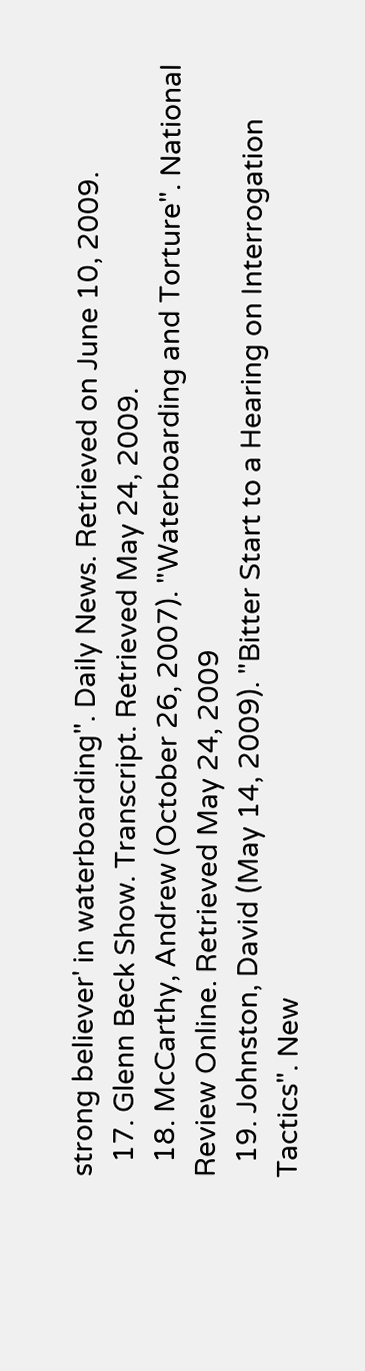strong believer' in waterboarding". Daily News. Retrieved on June 10, 2009.
  17. Glenn Beck Show. Transcript. Retrieved May 24, 2009.
  18. McCarthy, Andrew (October 26, 2007). "Waterboarding and Torture". National Review Online. Retrieved May 24, 2009
  19. Johnston, David (May 14, 2009). "Bitter Start to a Hearing on Interrogation Tactics". New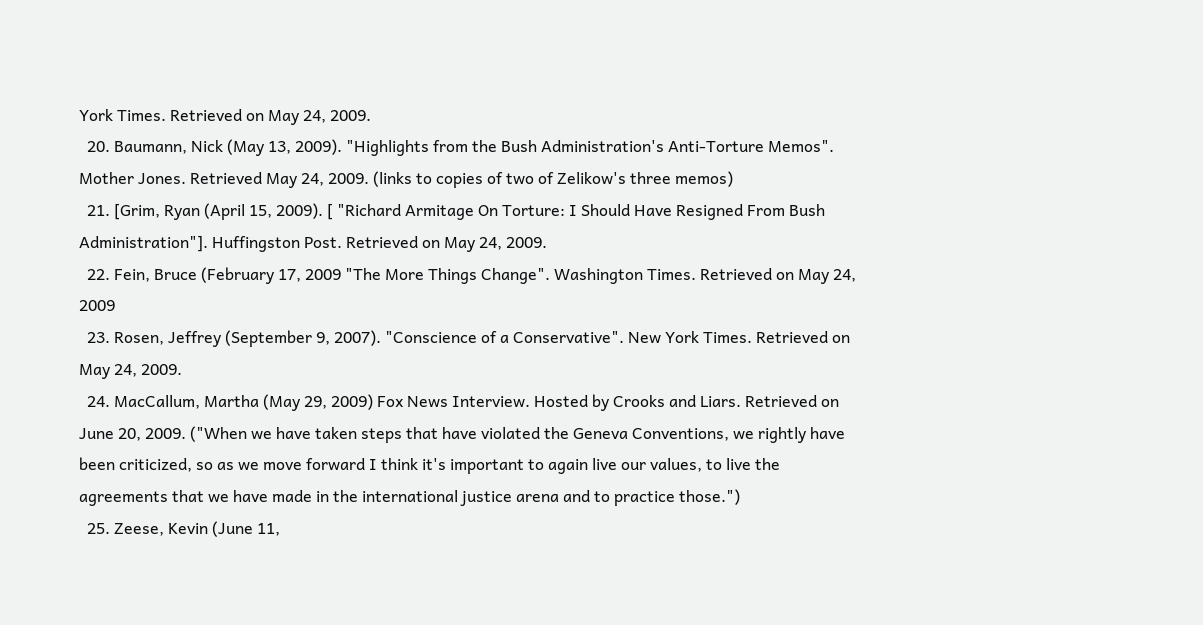York Times. Retrieved on May 24, 2009.
  20. Baumann, Nick (May 13, 2009). "Highlights from the Bush Administration's Anti-Torture Memos". Mother Jones. Retrieved May 24, 2009. (links to copies of two of Zelikow's three memos)
  21. [Grim, Ryan (April 15, 2009). [ "Richard Armitage On Torture: I Should Have Resigned From Bush Administration"]. Huffingston Post. Retrieved on May 24, 2009.
  22. Fein, Bruce (February 17, 2009 "The More Things Change". Washington Times. Retrieved on May 24, 2009
  23. Rosen, Jeffrey (September 9, 2007). "Conscience of a Conservative". New York Times. Retrieved on May 24, 2009.
  24. MacCallum, Martha (May 29, 2009) Fox News Interview. Hosted by Crooks and Liars. Retrieved on June 20, 2009. ("When we have taken steps that have violated the Geneva Conventions, we rightly have been criticized, so as we move forward I think it's important to again live our values, to live the agreements that we have made in the international justice arena and to practice those.")
  25. Zeese, Kevin (June 11,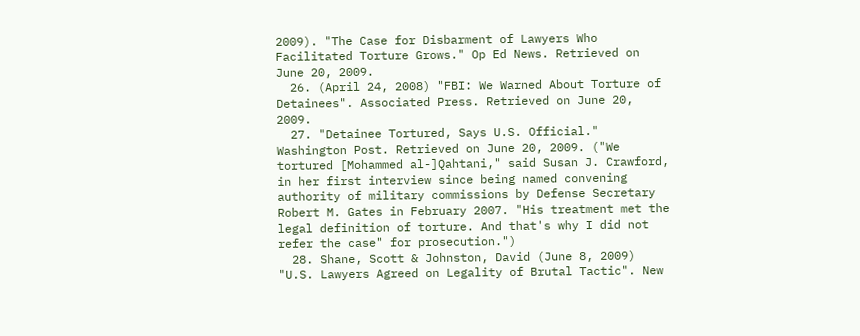2009). "The Case for Disbarment of Lawyers Who Facilitated Torture Grows." Op Ed News. Retrieved on June 20, 2009.
  26. (April 24, 2008) "FBI: We Warned About Torture of Detainees". Associated Press. Retrieved on June 20, 2009.
  27. "Detainee Tortured, Says U.S. Official." Washington Post. Retrieved on June 20, 2009. ("We tortured [Mohammed al-]Qahtani," said Susan J. Crawford, in her first interview since being named convening authority of military commissions by Defense Secretary Robert M. Gates in February 2007. "His treatment met the legal definition of torture. And that's why I did not refer the case" for prosecution.")
  28. Shane, Scott & Johnston, David (June 8, 2009) "U.S. Lawyers Agreed on Legality of Brutal Tactic". New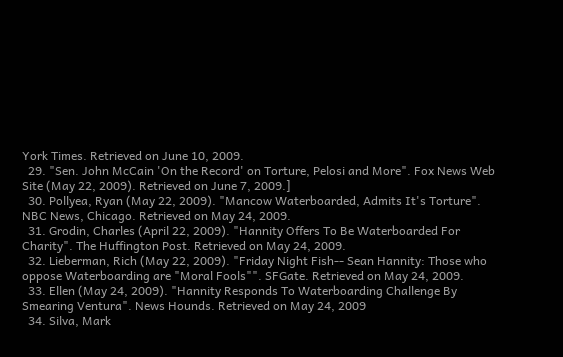York Times. Retrieved on June 10, 2009.
  29. "Sen. John McCain 'On the Record' on Torture, Pelosi and More". Fox News Web Site (May 22, 2009). Retrieved on June 7, 2009.]
  30. Pollyea, Ryan (May 22, 2009). "Mancow Waterboarded, Admits It's Torture". NBC News, Chicago. Retrieved on May 24, 2009.
  31. Grodin, Charles (April 22, 2009). "Hannity Offers To Be Waterboarded For Charity". The Huffington Post. Retrieved on May 24, 2009.
  32. Lieberman, Rich (May 22, 2009). "Friday Night Fish-- Sean Hannity: Those who oppose Waterboarding are "Moral Fools"". SFGate. Retrieved on May 24, 2009.
  33. Ellen (May 24, 2009). "Hannity Responds To Waterboarding Challenge By Smearing Ventura". News Hounds. Retrieved on May 24, 2009
  34. Silva, Mark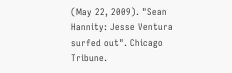(May 22, 2009). "Sean Hannity: Jesse Ventura surfed out". Chicago Tribune.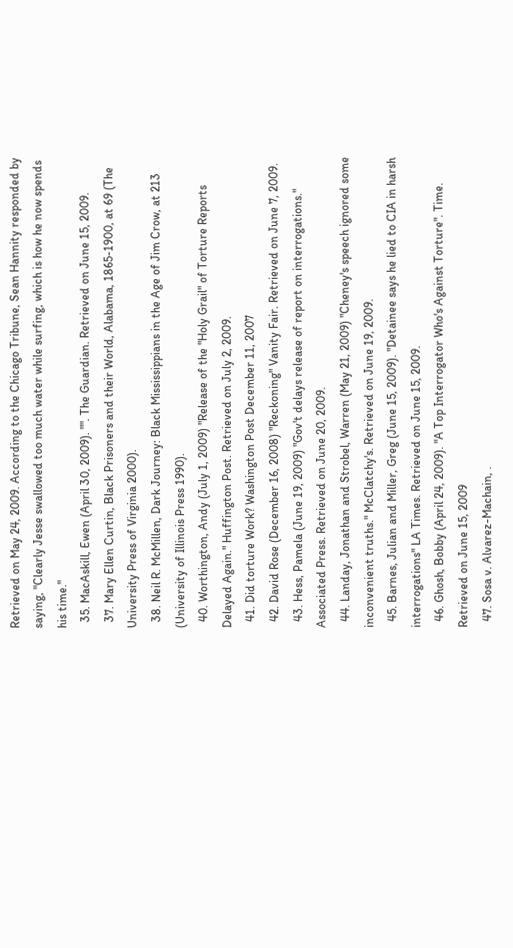Retrieved on May 24, 2009. According to the Chicago Tribune, Sean Hannity responded by saying, "Clearly Jesse swallowed too much water while surfing, which is how he now spends his time."
  35. MacAskill, Ewen (April 30, 2009). "". The Guardian. Retrieved on June 15, 2009.
  37. Mary Ellen Curtin, Black Prisoners and their World, Alabama, 1865-1900, at 69 (The University Press of Virginia 2000).
  38. Neil R. McMillen, Dark Journey: Black Mississippians in the Age of Jim Crow, at 213 (University of Illinois Press 1990).
  40. Worthington, Andy (July 1, 2009) "Release of the "Holy Grail" of Torture Reports Delayed Again." Huffington Post. Retrieved on July 2, 2009.
  41. Did torture Work? Washington Post December 11, 2007
  42. David Rose (December 16, 2008) "Reckoning" Vanity Fair. Retrieved on June 7, 2009.
  43. Hess, Pamela (June 19, 2009) "Gov't delays release of report on interrogations." Associated Press. Retrieved on June 20, 2009.
  44. Landay, Jonathan and Strobel, Warren (May 21, 2009) "Cheney's speech ignored some inconvenient truths." McClatchy's. Retrieved on June 19, 2009.
  45. Barnes, Julian and Miller, Greg (June 15, 2009). "Detainee says he lied to CIA in harsh interrogations" LA Times. Retrieved on June 15, 2009.
  46. Ghosh, Bobby (April 24, 2009). "A Top Interrogator Who's Against Torture". Time. Retrieved on June 15, 2009
  47. Sosa v. Alvarez-Machain, .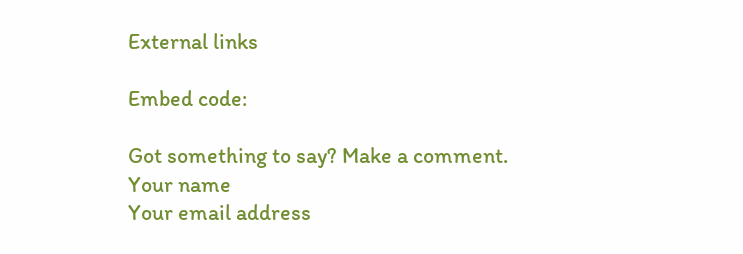External links

Embed code:

Got something to say? Make a comment.
Your name
Your email address